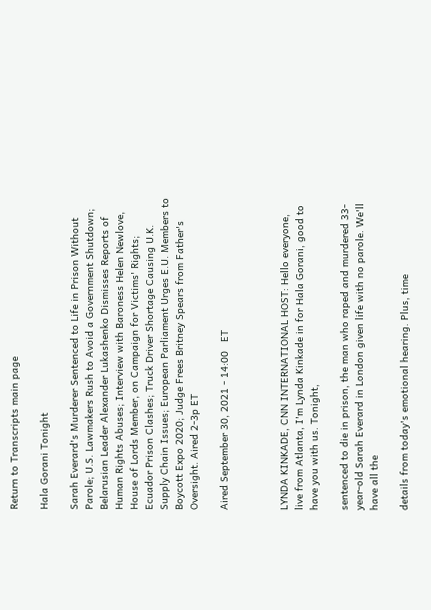Return to Transcripts main page

Hala Gorani Tonight

Sarah Everard's Murderer Sentenced to Life in Prison Without Parole; U.S. Lawmakers Rush to Avoid a Government Shutdown; Belarusian Leader Alexander Lukashenko Dismisses Reports of Human Rights Abuses; Interview with Baroness Helen Newlove, House of Lords Member, on Campaign for Victims' Rights; Ecuador Prison Clashes; Truck Driver Shortage Causing U.K. Supply Chain Issues; European Parliament Urges E.U. Members to Boycott Expo 2020; Judge Frees Britney Spears from Father's Oversight. Aired 2-3p ET

Aired September 30, 2021 - 14:00   ET



LYNDA KINKADE, CNN INTERNATIONAL HOST: Hello everyone, live from Atlanta, I'm Lynda Kinkade in for Hala Gorani, good to have you with us. Tonight,

sentenced to die in prison, the man who raped and murdered 33-year-old Sarah Everard in London given life with no parole. We'll have all the

details from today's emotional hearing. Plus, time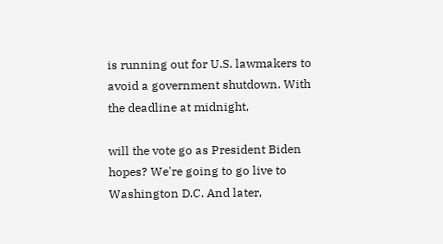is running out for U.S. lawmakers to avoid a government shutdown. With the deadline at midnight,

will the vote go as President Biden hopes? We're going to go live to Washington D.C. And later,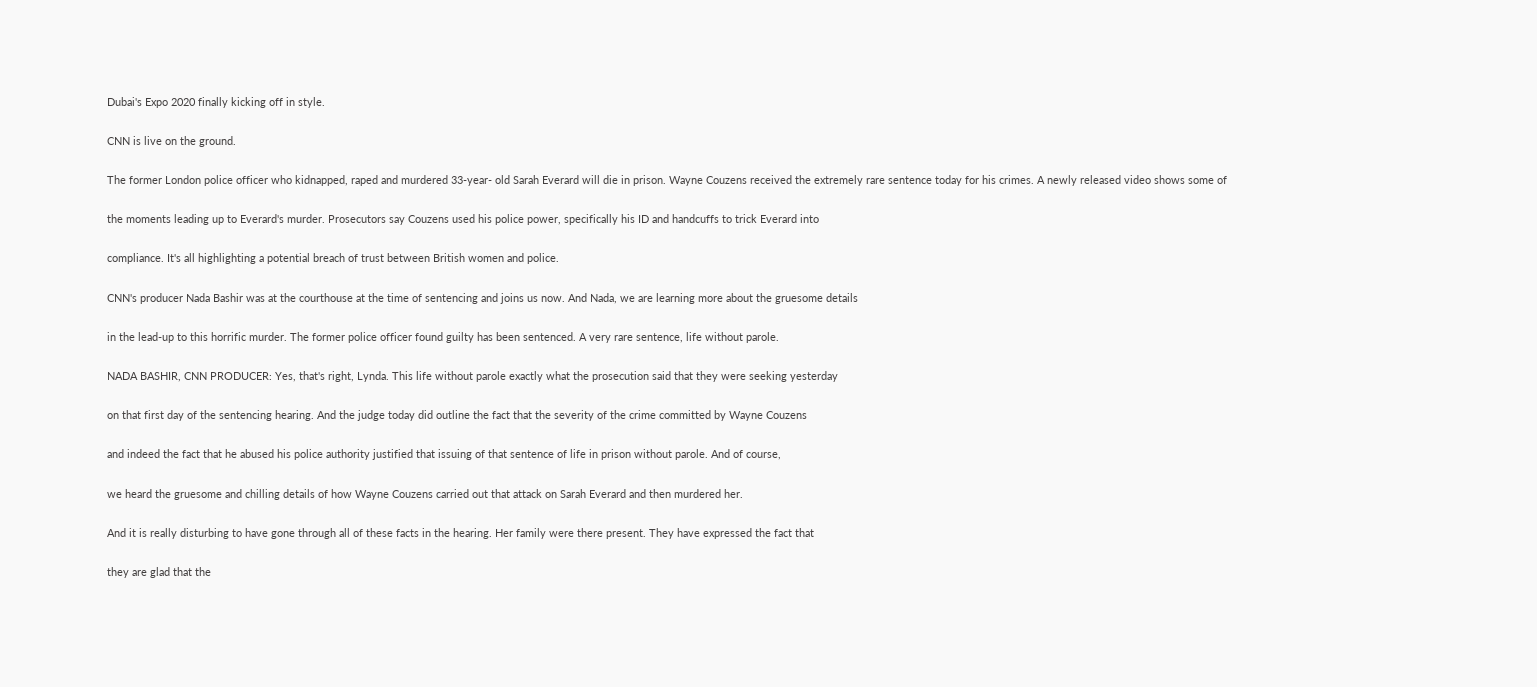Dubai's Expo 2020 finally kicking off in style.

CNN is live on the ground.

The former London police officer who kidnapped, raped and murdered 33-year- old Sarah Everard will die in prison. Wayne Couzens received the extremely rare sentence today for his crimes. A newly released video shows some of

the moments leading up to Everard's murder. Prosecutors say Couzens used his police power, specifically his ID and handcuffs to trick Everard into

compliance. It's all highlighting a potential breach of trust between British women and police.

CNN's producer Nada Bashir was at the courthouse at the time of sentencing and joins us now. And Nada, we are learning more about the gruesome details

in the lead-up to this horrific murder. The former police officer found guilty has been sentenced. A very rare sentence, life without parole.

NADA BASHIR, CNN PRODUCER: Yes, that's right, Lynda. This life without parole exactly what the prosecution said that they were seeking yesterday

on that first day of the sentencing hearing. And the judge today did outline the fact that the severity of the crime committed by Wayne Couzens

and indeed the fact that he abused his police authority justified that issuing of that sentence of life in prison without parole. And of course,

we heard the gruesome and chilling details of how Wayne Couzens carried out that attack on Sarah Everard and then murdered her.

And it is really disturbing to have gone through all of these facts in the hearing. Her family were there present. They have expressed the fact that

they are glad that the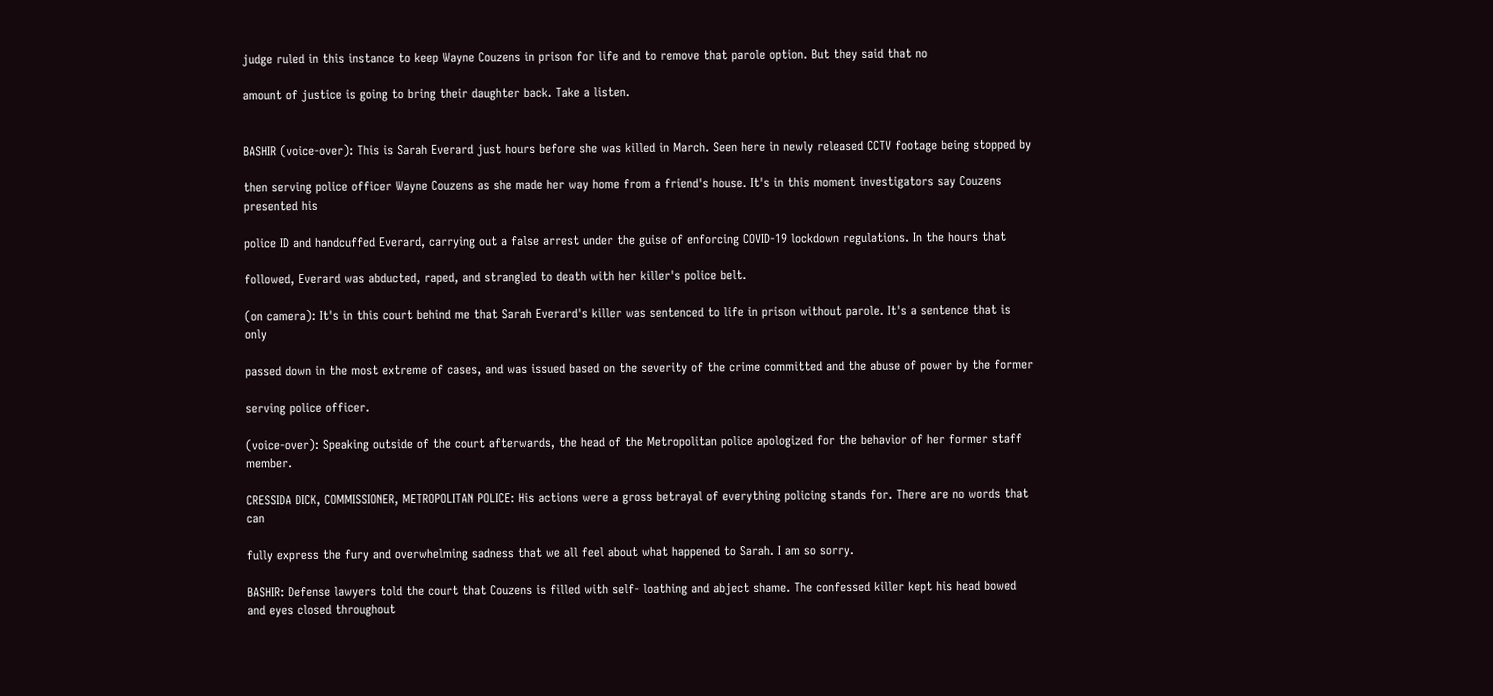judge ruled in this instance to keep Wayne Couzens in prison for life and to remove that parole option. But they said that no

amount of justice is going to bring their daughter back. Take a listen.


BASHIR (voice-over): This is Sarah Everard just hours before she was killed in March. Seen here in newly released CCTV footage being stopped by

then serving police officer Wayne Couzens as she made her way home from a friend's house. It's in this moment investigators say Couzens presented his

police ID and handcuffed Everard, carrying out a false arrest under the guise of enforcing COVID-19 lockdown regulations. In the hours that

followed, Everard was abducted, raped, and strangled to death with her killer's police belt.

(on camera): It's in this court behind me that Sarah Everard's killer was sentenced to life in prison without parole. It's a sentence that is only

passed down in the most extreme of cases, and was issued based on the severity of the crime committed and the abuse of power by the former

serving police officer.

(voice-over): Speaking outside of the court afterwards, the head of the Metropolitan police apologized for the behavior of her former staff member.

CRESSIDA DICK, COMMISSIONER, METROPOLITAN POLICE: His actions were a gross betrayal of everything policing stands for. There are no words that can

fully express the fury and overwhelming sadness that we all feel about what happened to Sarah. I am so sorry.

BASHIR: Defense lawyers told the court that Couzens is filled with self- loathing and abject shame. The confessed killer kept his head bowed and eyes closed throughout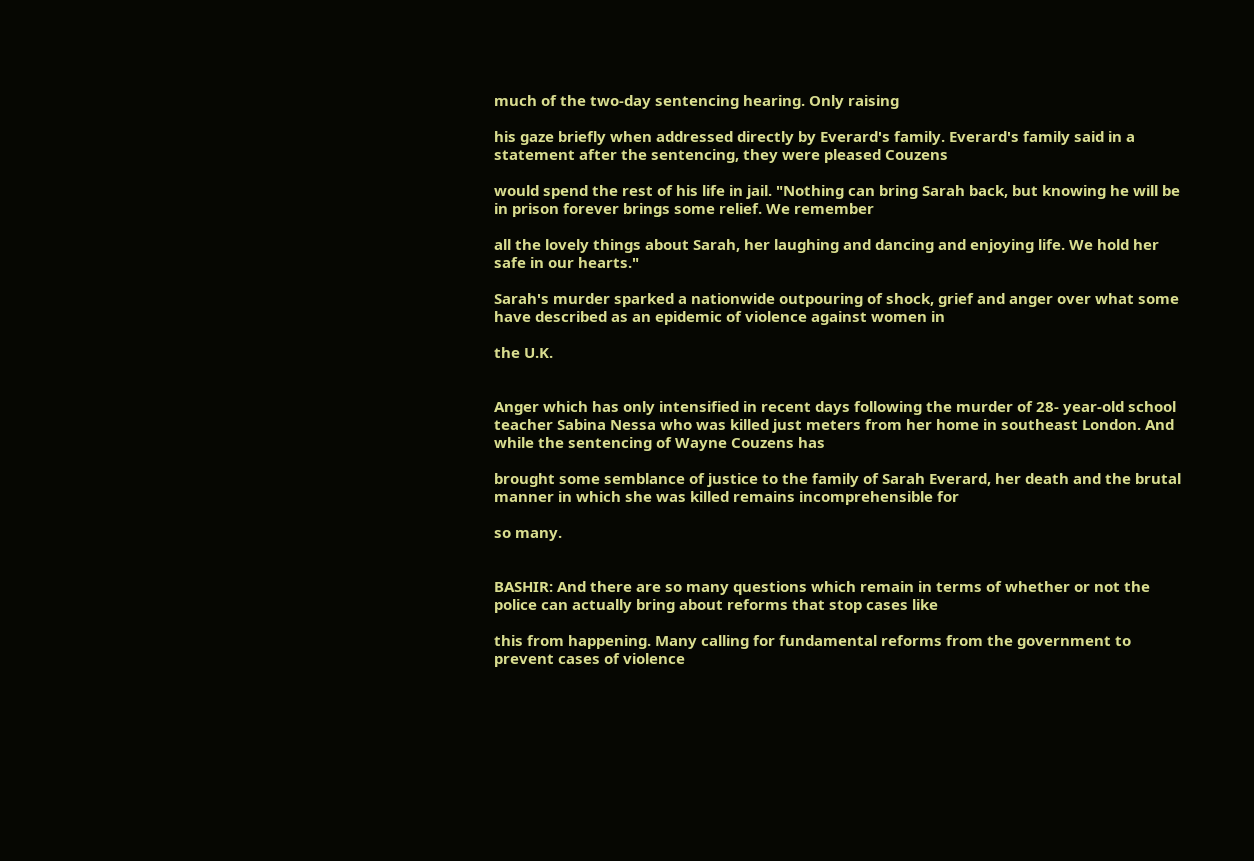much of the two-day sentencing hearing. Only raising

his gaze briefly when addressed directly by Everard's family. Everard's family said in a statement after the sentencing, they were pleased Couzens

would spend the rest of his life in jail. "Nothing can bring Sarah back, but knowing he will be in prison forever brings some relief. We remember

all the lovely things about Sarah, her laughing and dancing and enjoying life. We hold her safe in our hearts."

Sarah's murder sparked a nationwide outpouring of shock, grief and anger over what some have described as an epidemic of violence against women in

the U.K.


Anger which has only intensified in recent days following the murder of 28- year-old school teacher Sabina Nessa who was killed just meters from her home in southeast London. And while the sentencing of Wayne Couzens has

brought some semblance of justice to the family of Sarah Everard, her death and the brutal manner in which she was killed remains incomprehensible for

so many.


BASHIR: And there are so many questions which remain in terms of whether or not the police can actually bring about reforms that stop cases like

this from happening. Many calling for fundamental reforms from the government to prevent cases of violence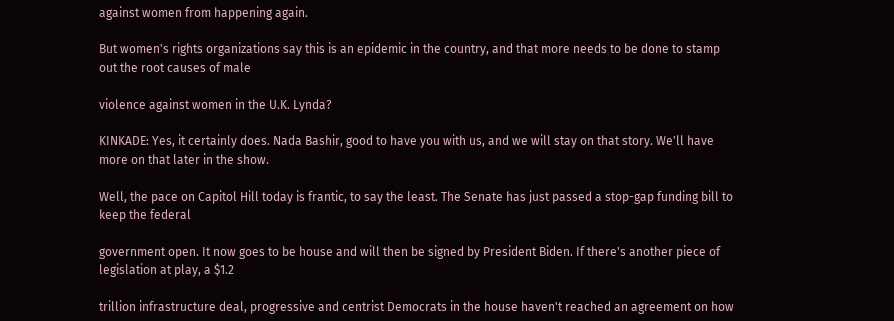against women from happening again.

But women's rights organizations say this is an epidemic in the country, and that more needs to be done to stamp out the root causes of male

violence against women in the U.K. Lynda?

KINKADE: Yes, it certainly does. Nada Bashir, good to have you with us, and we will stay on that story. We'll have more on that later in the show.

Well, the pace on Capitol Hill today is frantic, to say the least. The Senate has just passed a stop-gap funding bill to keep the federal

government open. It now goes to be house and will then be signed by President Biden. If there's another piece of legislation at play, a $1.2

trillion infrastructure deal, progressive and centrist Democrats in the house haven't reached an agreement on how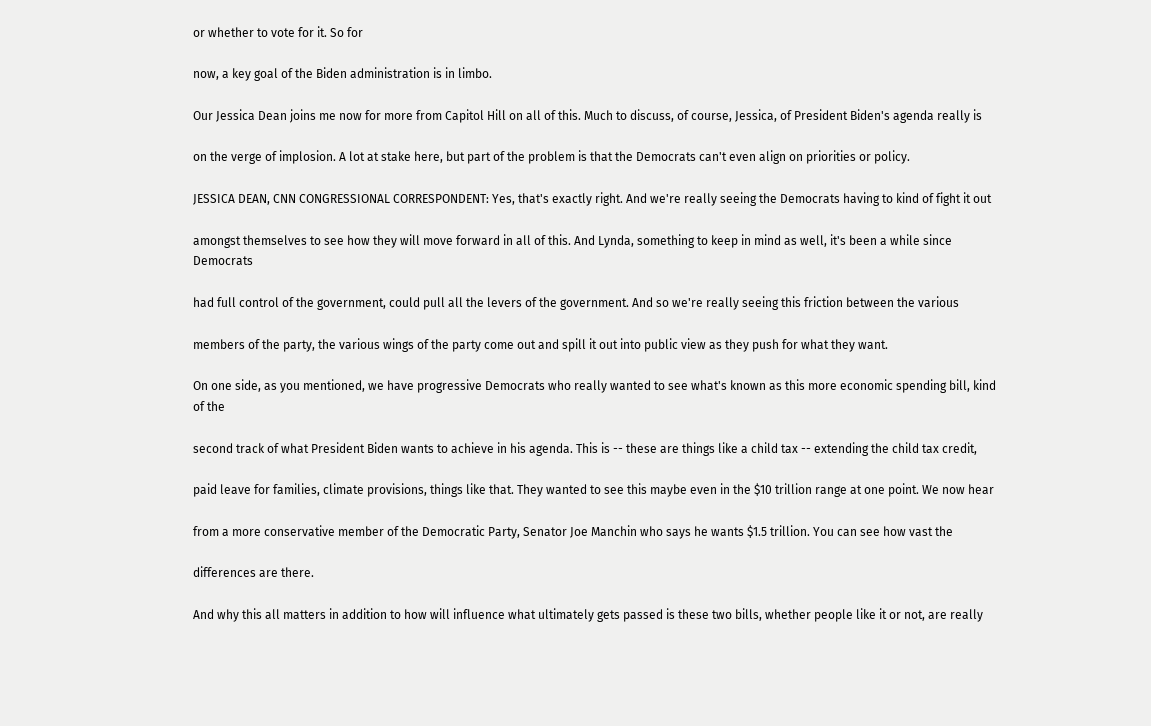or whether to vote for it. So for

now, a key goal of the Biden administration is in limbo.

Our Jessica Dean joins me now for more from Capitol Hill on all of this. Much to discuss, of course, Jessica, of President Biden's agenda really is

on the verge of implosion. A lot at stake here, but part of the problem is that the Democrats can't even align on priorities or policy.

JESSICA DEAN, CNN CONGRESSIONAL CORRESPONDENT: Yes, that's exactly right. And we're really seeing the Democrats having to kind of fight it out

amongst themselves to see how they will move forward in all of this. And Lynda, something to keep in mind as well, it's been a while since Democrats

had full control of the government, could pull all the levers of the government. And so we're really seeing this friction between the various

members of the party, the various wings of the party come out and spill it out into public view as they push for what they want.

On one side, as you mentioned, we have progressive Democrats who really wanted to see what's known as this more economic spending bill, kind of the

second track of what President Biden wants to achieve in his agenda. This is -- these are things like a child tax -- extending the child tax credit,

paid leave for families, climate provisions, things like that. They wanted to see this maybe even in the $10 trillion range at one point. We now hear

from a more conservative member of the Democratic Party, Senator Joe Manchin who says he wants $1.5 trillion. You can see how vast the

differences are there.

And why this all matters in addition to how will influence what ultimately gets passed is these two bills, whether people like it or not, are really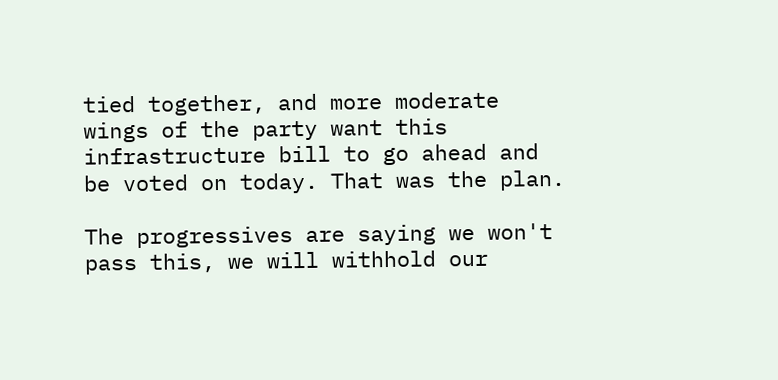tied together, and more moderate wings of the party want this infrastructure bill to go ahead and be voted on today. That was the plan.

The progressives are saying we won't pass this, we will withhold our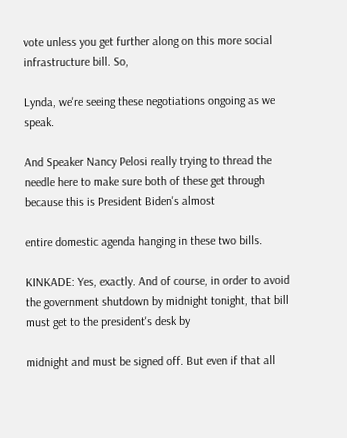vote unless you get further along on this more social infrastructure bill. So,

Lynda, we're seeing these negotiations ongoing as we speak.

And Speaker Nancy Pelosi really trying to thread the needle here to make sure both of these get through because this is President Biden's almost

entire domestic agenda hanging in these two bills.

KINKADE: Yes, exactly. And of course, in order to avoid the government shutdown by midnight tonight, that bill must get to the president's desk by

midnight and must be signed off. But even if that all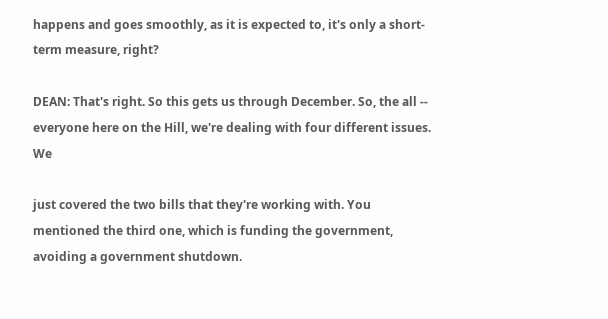happens and goes smoothly, as it is expected to, it's only a short-term measure, right?

DEAN: That's right. So this gets us through December. So, the all -- everyone here on the Hill, we're dealing with four different issues. We

just covered the two bills that they're working with. You mentioned the third one, which is funding the government, avoiding a government shutdown.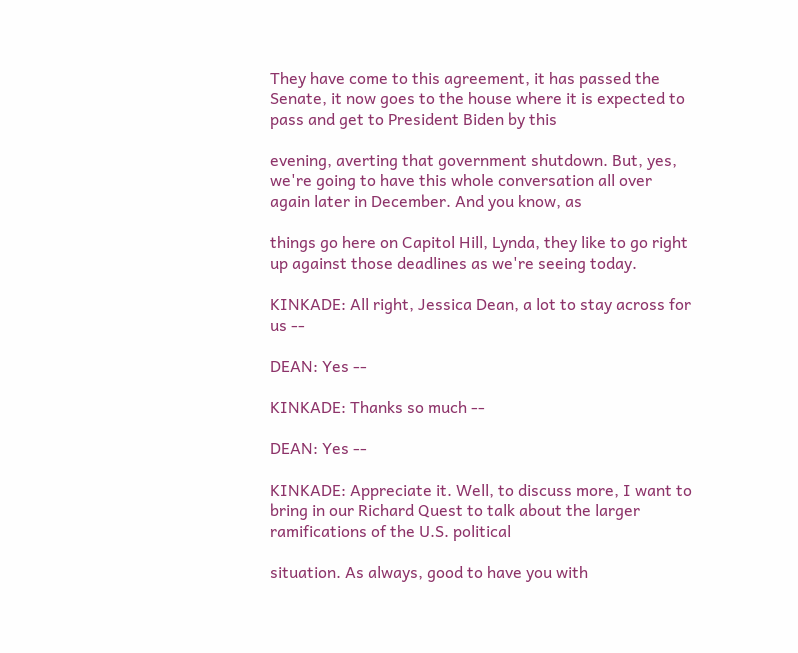They have come to this agreement, it has passed the Senate, it now goes to the house where it is expected to pass and get to President Biden by this

evening, averting that government shutdown. But, yes, we're going to have this whole conversation all over again later in December. And you know, as

things go here on Capitol Hill, Lynda, they like to go right up against those deadlines as we're seeing today.

KINKADE: All right, Jessica Dean, a lot to stay across for us --

DEAN: Yes --

KINKADE: Thanks so much --

DEAN: Yes --

KINKADE: Appreciate it. Well, to discuss more, I want to bring in our Richard Quest to talk about the larger ramifications of the U.S. political

situation. As always, good to have you with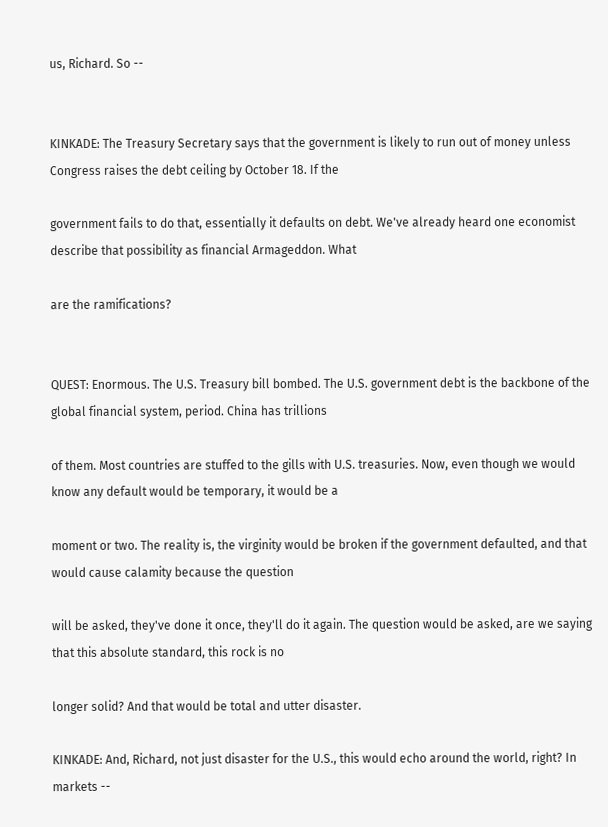us, Richard. So --


KINKADE: The Treasury Secretary says that the government is likely to run out of money unless Congress raises the debt ceiling by October 18. If the

government fails to do that, essentially it defaults on debt. We've already heard one economist describe that possibility as financial Armageddon. What

are the ramifications?


QUEST: Enormous. The U.S. Treasury bill bombed. The U.S. government debt is the backbone of the global financial system, period. China has trillions

of them. Most countries are stuffed to the gills with U.S. treasuries. Now, even though we would know any default would be temporary, it would be a

moment or two. The reality is, the virginity would be broken if the government defaulted, and that would cause calamity because the question

will be asked, they've done it once, they'll do it again. The question would be asked, are we saying that this absolute standard, this rock is no

longer solid? And that would be total and utter disaster.

KINKADE: And, Richard, not just disaster for the U.S., this would echo around the world, right? In markets --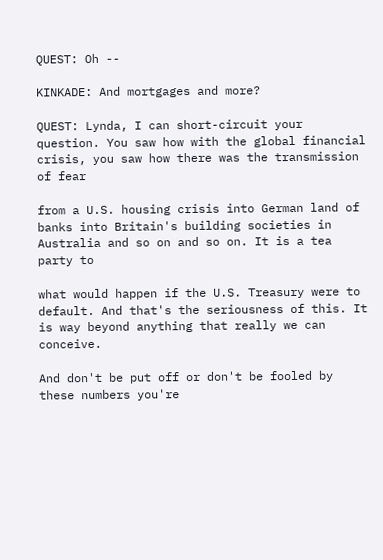QUEST: Oh --

KINKADE: And mortgages and more?

QUEST: Lynda, I can short-circuit your question. You saw how with the global financial crisis, you saw how there was the transmission of fear

from a U.S. housing crisis into German land of banks into Britain's building societies in Australia and so on and so on. It is a tea party to

what would happen if the U.S. Treasury were to default. And that's the seriousness of this. It is way beyond anything that really we can conceive.

And don't be put off or don't be fooled by these numbers you're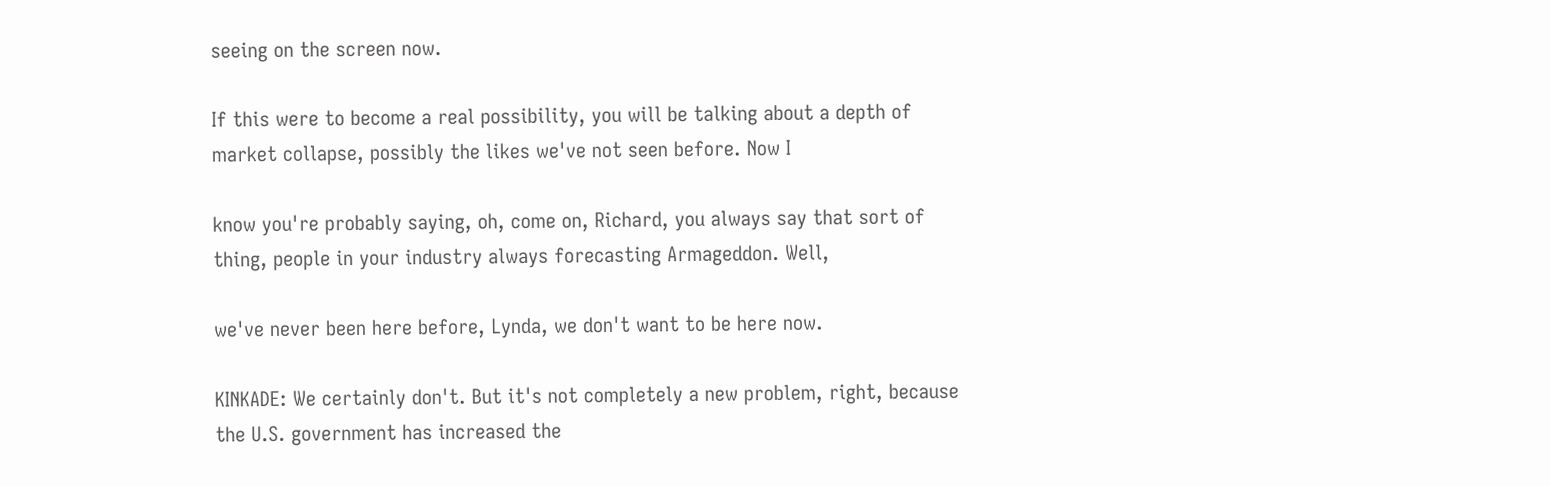seeing on the screen now.

If this were to become a real possibility, you will be talking about a depth of market collapse, possibly the likes we've not seen before. Now I

know you're probably saying, oh, come on, Richard, you always say that sort of thing, people in your industry always forecasting Armageddon. Well,

we've never been here before, Lynda, we don't want to be here now.

KINKADE: We certainly don't. But it's not completely a new problem, right, because the U.S. government has increased the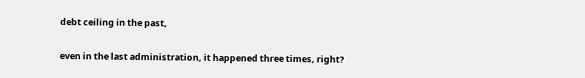debt ceiling in the past,

even in the last administration, it happened three times, right?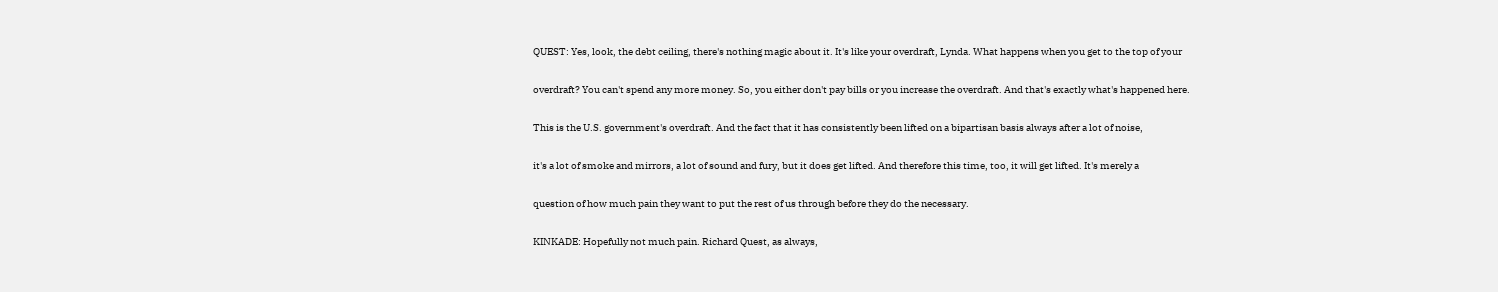QUEST: Yes, look, the debt ceiling, there's nothing magic about it. It's like your overdraft, Lynda. What happens when you get to the top of your

overdraft? You can't spend any more money. So, you either don't pay bills or you increase the overdraft. And that's exactly what's happened here.

This is the U.S. government's overdraft. And the fact that it has consistently been lifted on a bipartisan basis always after a lot of noise,

it's a lot of smoke and mirrors, a lot of sound and fury, but it does get lifted. And therefore this time, too, it will get lifted. It's merely a

question of how much pain they want to put the rest of us through before they do the necessary.

KINKADE: Hopefully not much pain. Richard Quest, as always,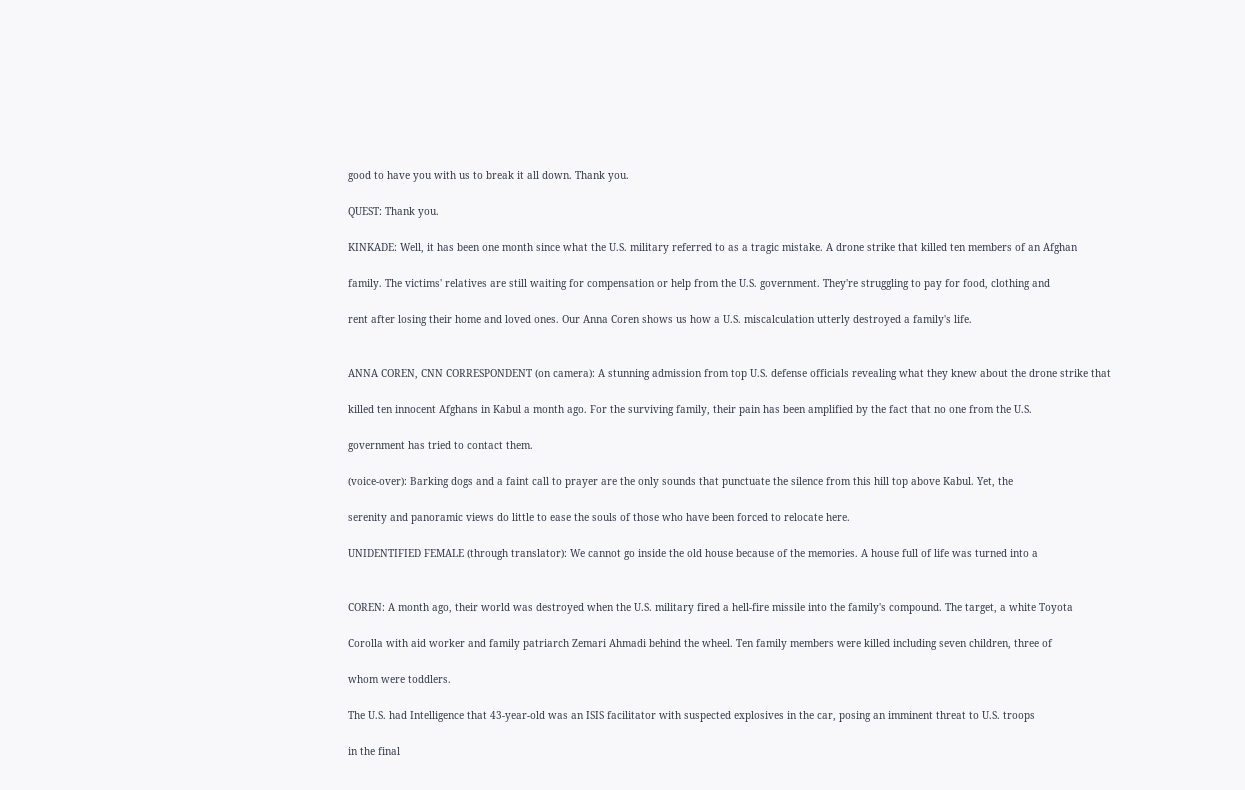good to have you with us to break it all down. Thank you.

QUEST: Thank you.

KINKADE: Well, it has been one month since what the U.S. military referred to as a tragic mistake. A drone strike that killed ten members of an Afghan

family. The victims' relatives are still waiting for compensation or help from the U.S. government. They're struggling to pay for food, clothing and

rent after losing their home and loved ones. Our Anna Coren shows us how a U.S. miscalculation utterly destroyed a family's life.


ANNA COREN, CNN CORRESPONDENT (on camera): A stunning admission from top U.S. defense officials revealing what they knew about the drone strike that

killed ten innocent Afghans in Kabul a month ago. For the surviving family, their pain has been amplified by the fact that no one from the U.S.

government has tried to contact them.

(voice-over): Barking dogs and a faint call to prayer are the only sounds that punctuate the silence from this hill top above Kabul. Yet, the

serenity and panoramic views do little to ease the souls of those who have been forced to relocate here.

UNIDENTIFIED FEMALE (through translator): We cannot go inside the old house because of the memories. A house full of life was turned into a


COREN: A month ago, their world was destroyed when the U.S. military fired a hell-fire missile into the family's compound. The target, a white Toyota

Corolla with aid worker and family patriarch Zemari Ahmadi behind the wheel. Ten family members were killed including seven children, three of

whom were toddlers.

The U.S. had Intelligence that 43-year-old was an ISIS facilitator with suspected explosives in the car, posing an imminent threat to U.S. troops

in the final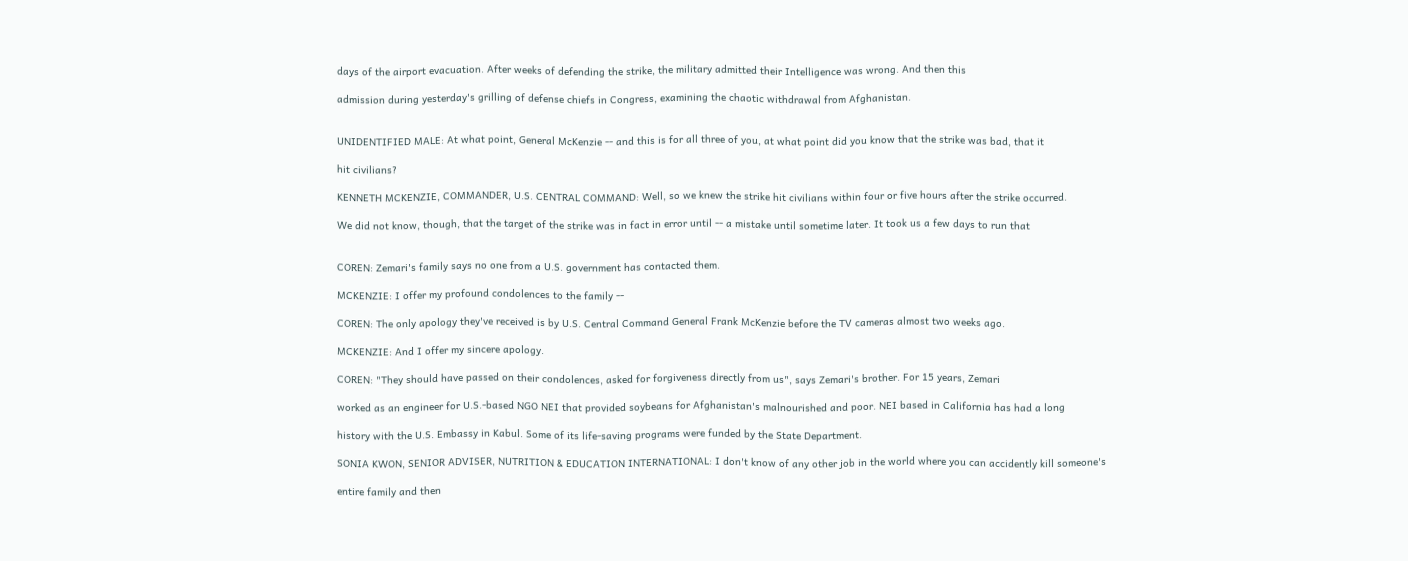days of the airport evacuation. After weeks of defending the strike, the military admitted their Intelligence was wrong. And then this

admission during yesterday's grilling of defense chiefs in Congress, examining the chaotic withdrawal from Afghanistan.


UNIDENTIFIED MALE: At what point, General McKenzie -- and this is for all three of you, at what point did you know that the strike was bad, that it

hit civilians?

KENNETH MCKENZIE, COMMANDER, U.S. CENTRAL COMMAND: Well, so we knew the strike hit civilians within four or five hours after the strike occurred.

We did not know, though, that the target of the strike was in fact in error until -- a mistake until sometime later. It took us a few days to run that


COREN: Zemari's family says no one from a U.S. government has contacted them.

MCKENZIE: I offer my profound condolences to the family --

COREN: The only apology they've received is by U.S. Central Command General Frank McKenzie before the TV cameras almost two weeks ago.

MCKENZIE: And I offer my sincere apology.

COREN: "They should have passed on their condolences, asked for forgiveness directly from us", says Zemari's brother. For 15 years, Zemari

worked as an engineer for U.S.-based NGO NEI that provided soybeans for Afghanistan's malnourished and poor. NEI based in California has had a long

history with the U.S. Embassy in Kabul. Some of its life-saving programs were funded by the State Department.

SONIA KWON, SENIOR ADVISER, NUTRITION & EDUCATION INTERNATIONAL: I don't know of any other job in the world where you can accidently kill someone's

entire family and then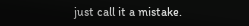just call it a mistake.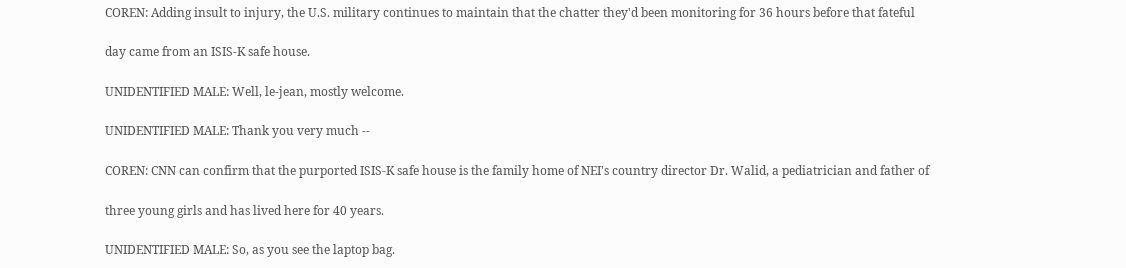COREN: Adding insult to injury, the U.S. military continues to maintain that the chatter they'd been monitoring for 36 hours before that fateful

day came from an ISIS-K safe house.

UNIDENTIFIED MALE: Well, le-jean, mostly welcome.

UNIDENTIFIED MALE: Thank you very much --

COREN: CNN can confirm that the purported ISIS-K safe house is the family home of NEI's country director Dr. Walid, a pediatrician and father of

three young girls and has lived here for 40 years.

UNIDENTIFIED MALE: So, as you see the laptop bag.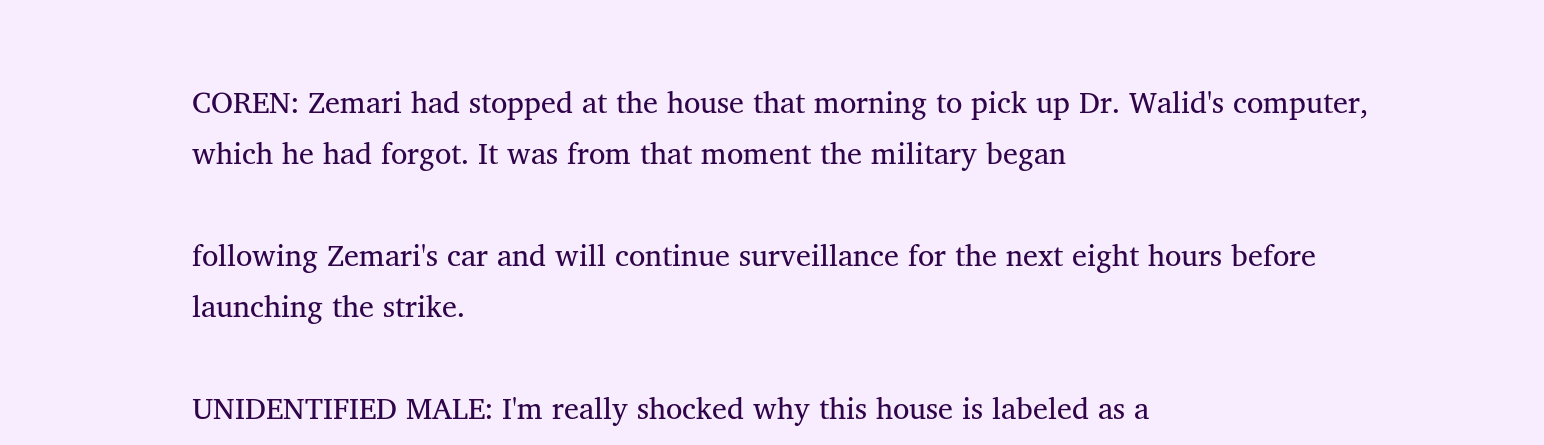COREN: Zemari had stopped at the house that morning to pick up Dr. Walid's computer, which he had forgot. It was from that moment the military began

following Zemari's car and will continue surveillance for the next eight hours before launching the strike.

UNIDENTIFIED MALE: I'm really shocked why this house is labeled as a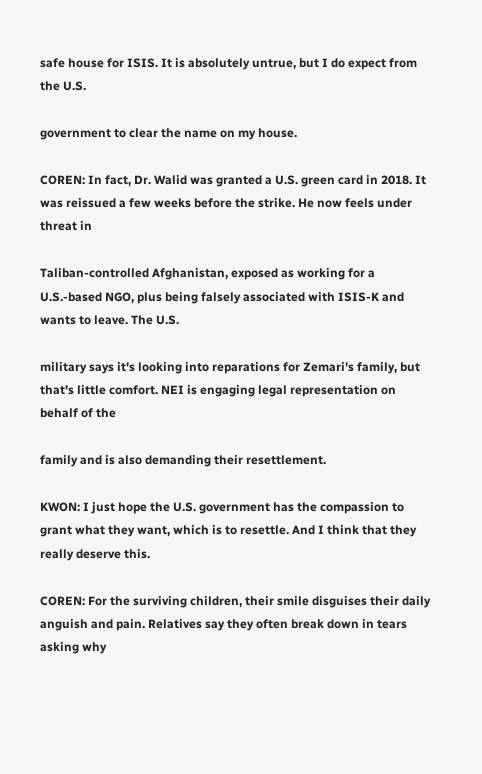safe house for ISIS. It is absolutely untrue, but I do expect from the U.S.

government to clear the name on my house.

COREN: In fact, Dr. Walid was granted a U.S. green card in 2018. It was reissued a few weeks before the strike. He now feels under threat in

Taliban-controlled Afghanistan, exposed as working for a U.S.-based NGO, plus being falsely associated with ISIS-K and wants to leave. The U.S.

military says it's looking into reparations for Zemari's family, but that's little comfort. NEI is engaging legal representation on behalf of the

family and is also demanding their resettlement.

KWON: I just hope the U.S. government has the compassion to grant what they want, which is to resettle. And I think that they really deserve this.

COREN: For the surviving children, their smile disguises their daily anguish and pain. Relatives say they often break down in tears asking why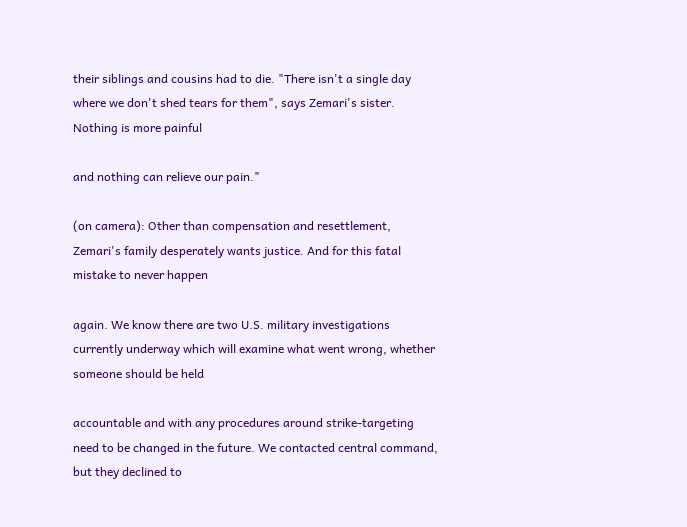their siblings and cousins had to die. "There isn't a single day where we don't shed tears for them", says Zemari's sister. Nothing is more painful

and nothing can relieve our pain."

(on camera): Other than compensation and resettlement, Zemari's family desperately wants justice. And for this fatal mistake to never happen

again. We know there are two U.S. military investigations currently underway which will examine what went wrong, whether someone should be held

accountable and with any procedures around strike-targeting need to be changed in the future. We contacted central command, but they declined to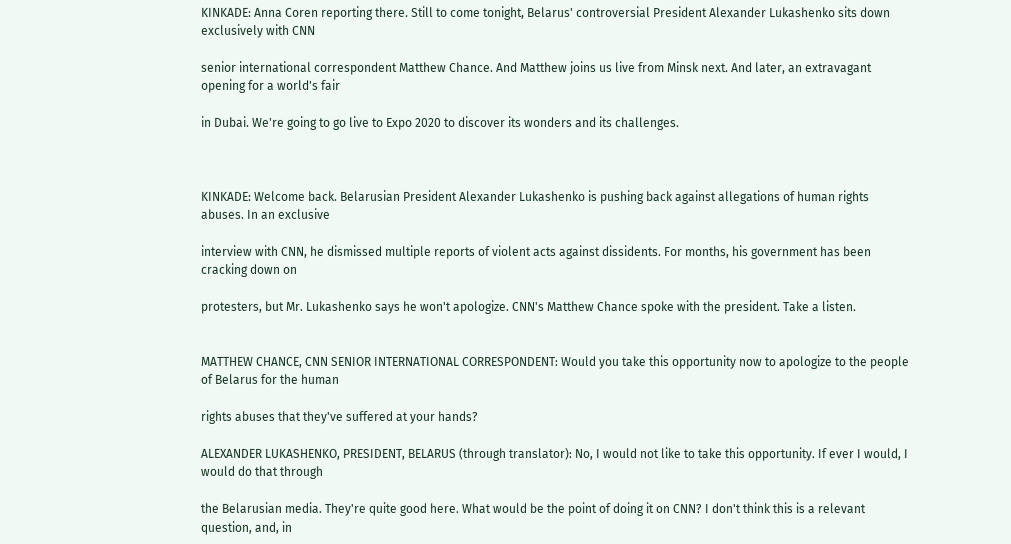KINKADE: Anna Coren reporting there. Still to come tonight, Belarus' controversial President Alexander Lukashenko sits down exclusively with CNN

senior international correspondent Matthew Chance. And Matthew joins us live from Minsk next. And later, an extravagant opening for a world's fair

in Dubai. We're going to go live to Expo 2020 to discover its wonders and its challenges.



KINKADE: Welcome back. Belarusian President Alexander Lukashenko is pushing back against allegations of human rights abuses. In an exclusive

interview with CNN, he dismissed multiple reports of violent acts against dissidents. For months, his government has been cracking down on

protesters, but Mr. Lukashenko says he won't apologize. CNN's Matthew Chance spoke with the president. Take a listen.


MATTHEW CHANCE, CNN SENIOR INTERNATIONAL CORRESPONDENT: Would you take this opportunity now to apologize to the people of Belarus for the human

rights abuses that they've suffered at your hands?

ALEXANDER LUKASHENKO, PRESIDENT, BELARUS (through translator): No, I would not like to take this opportunity. If ever I would, I would do that through

the Belarusian media. They're quite good here. What would be the point of doing it on CNN? I don't think this is a relevant question, and, in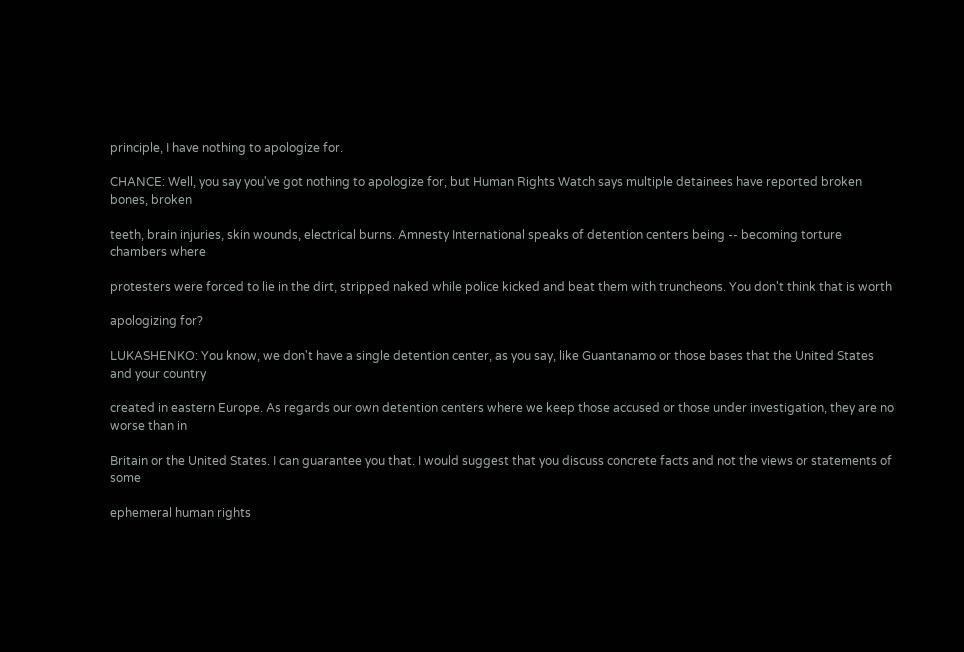principle, I have nothing to apologize for.

CHANCE: Well, you say you've got nothing to apologize for, but Human Rights Watch says multiple detainees have reported broken bones, broken

teeth, brain injuries, skin wounds, electrical burns. Amnesty International speaks of detention centers being -- becoming torture chambers where

protesters were forced to lie in the dirt, stripped naked while police kicked and beat them with truncheons. You don't think that is worth

apologizing for?

LUKASHENKO: You know, we don't have a single detention center, as you say, like Guantanamo or those bases that the United States and your country

created in eastern Europe. As regards our own detention centers where we keep those accused or those under investigation, they are no worse than in

Britain or the United States. I can guarantee you that. I would suggest that you discuss concrete facts and not the views or statements of some

ephemeral human rights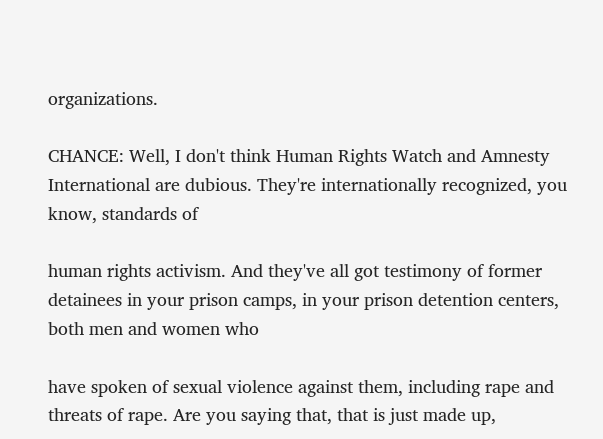organizations.

CHANCE: Well, I don't think Human Rights Watch and Amnesty International are dubious. They're internationally recognized, you know, standards of

human rights activism. And they've all got testimony of former detainees in your prison camps, in your prison detention centers, both men and women who

have spoken of sexual violence against them, including rape and threats of rape. Are you saying that, that is just made up,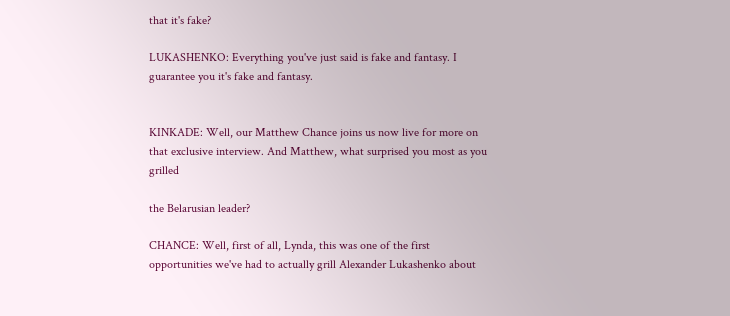that it's fake?

LUKASHENKO: Everything you've just said is fake and fantasy. I guarantee you it's fake and fantasy.


KINKADE: Well, our Matthew Chance joins us now live for more on that exclusive interview. And Matthew, what surprised you most as you grilled

the Belarusian leader?

CHANCE: Well, first of all, Lynda, this was one of the first opportunities we've had to actually grill Alexander Lukashenko about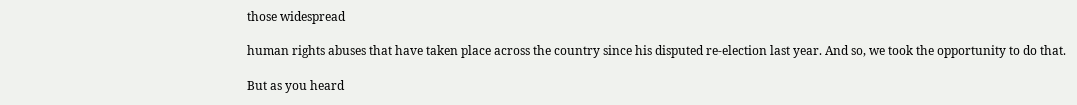those widespread

human rights abuses that have taken place across the country since his disputed re-election last year. And so, we took the opportunity to do that.

But as you heard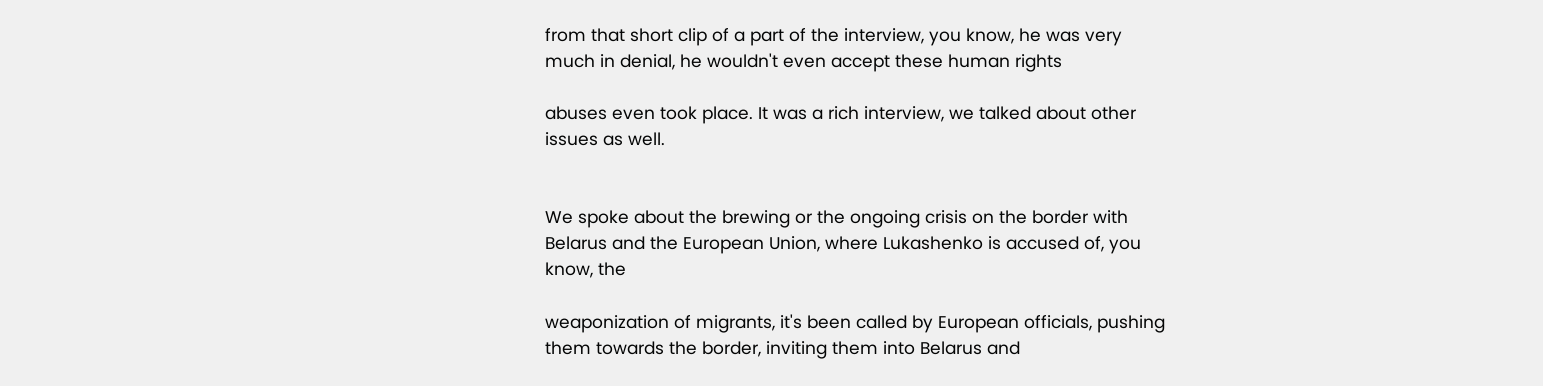from that short clip of a part of the interview, you know, he was very much in denial, he wouldn't even accept these human rights

abuses even took place. It was a rich interview, we talked about other issues as well.


We spoke about the brewing or the ongoing crisis on the border with Belarus and the European Union, where Lukashenko is accused of, you know, the

weaponization of migrants, it's been called by European officials, pushing them towards the border, inviting them into Belarus and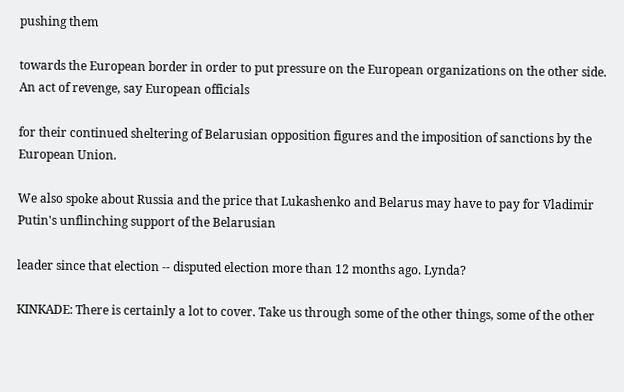pushing them

towards the European border in order to put pressure on the European organizations on the other side. An act of revenge, say European officials

for their continued sheltering of Belarusian opposition figures and the imposition of sanctions by the European Union.

We also spoke about Russia and the price that Lukashenko and Belarus may have to pay for Vladimir Putin's unflinching support of the Belarusian

leader since that election -- disputed election more than 12 months ago. Lynda?

KINKADE: There is certainly a lot to cover. Take us through some of the other things, some of the other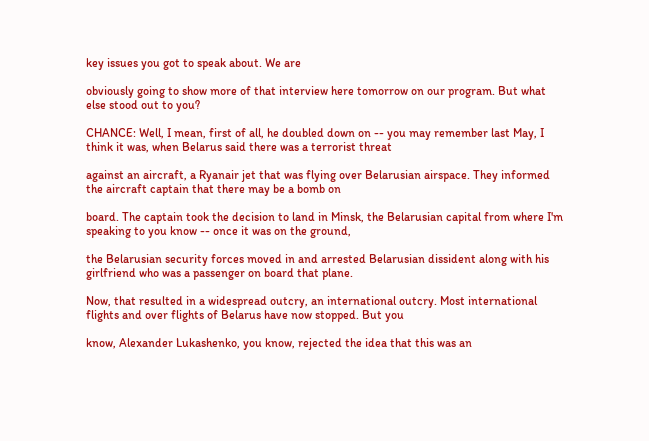key issues you got to speak about. We are

obviously going to show more of that interview here tomorrow on our program. But what else stood out to you?

CHANCE: Well, I mean, first of all, he doubled down on -- you may remember last May, I think it was, when Belarus said there was a terrorist threat

against an aircraft, a Ryanair jet that was flying over Belarusian airspace. They informed the aircraft captain that there may be a bomb on

board. The captain took the decision to land in Minsk, the Belarusian capital from where I'm speaking to you know -- once it was on the ground,

the Belarusian security forces moved in and arrested Belarusian dissident along with his girlfriend who was a passenger on board that plane.

Now, that resulted in a widespread outcry, an international outcry. Most international flights and over flights of Belarus have now stopped. But you

know, Alexander Lukashenko, you know, rejected the idea that this was an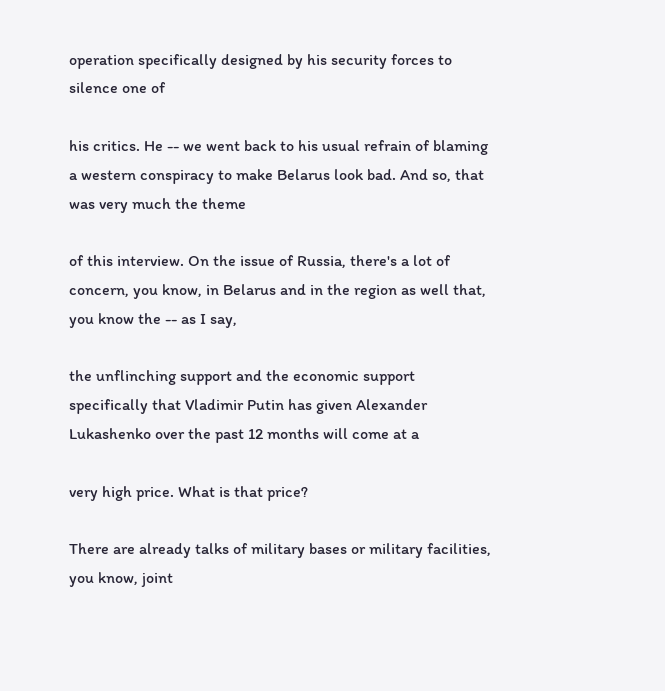operation specifically designed by his security forces to silence one of

his critics. He -- we went back to his usual refrain of blaming a western conspiracy to make Belarus look bad. And so, that was very much the theme

of this interview. On the issue of Russia, there's a lot of concern, you know, in Belarus and in the region as well that, you know the -- as I say,

the unflinching support and the economic support specifically that Vladimir Putin has given Alexander Lukashenko over the past 12 months will come at a

very high price. What is that price?

There are already talks of military bases or military facilities, you know, joint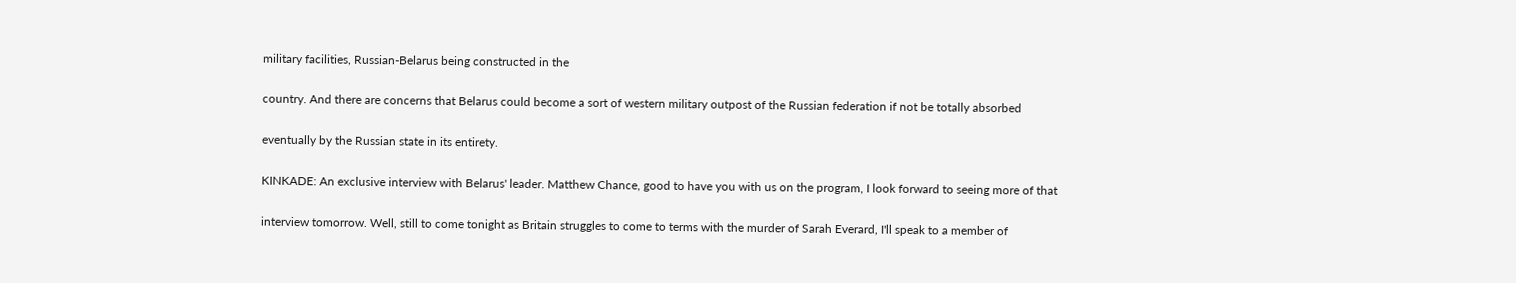military facilities, Russian-Belarus being constructed in the

country. And there are concerns that Belarus could become a sort of western military outpost of the Russian federation if not be totally absorbed

eventually by the Russian state in its entirety.

KINKADE: An exclusive interview with Belarus' leader. Matthew Chance, good to have you with us on the program, I look forward to seeing more of that

interview tomorrow. Well, still to come tonight as Britain struggles to come to terms with the murder of Sarah Everard, I'll speak to a member of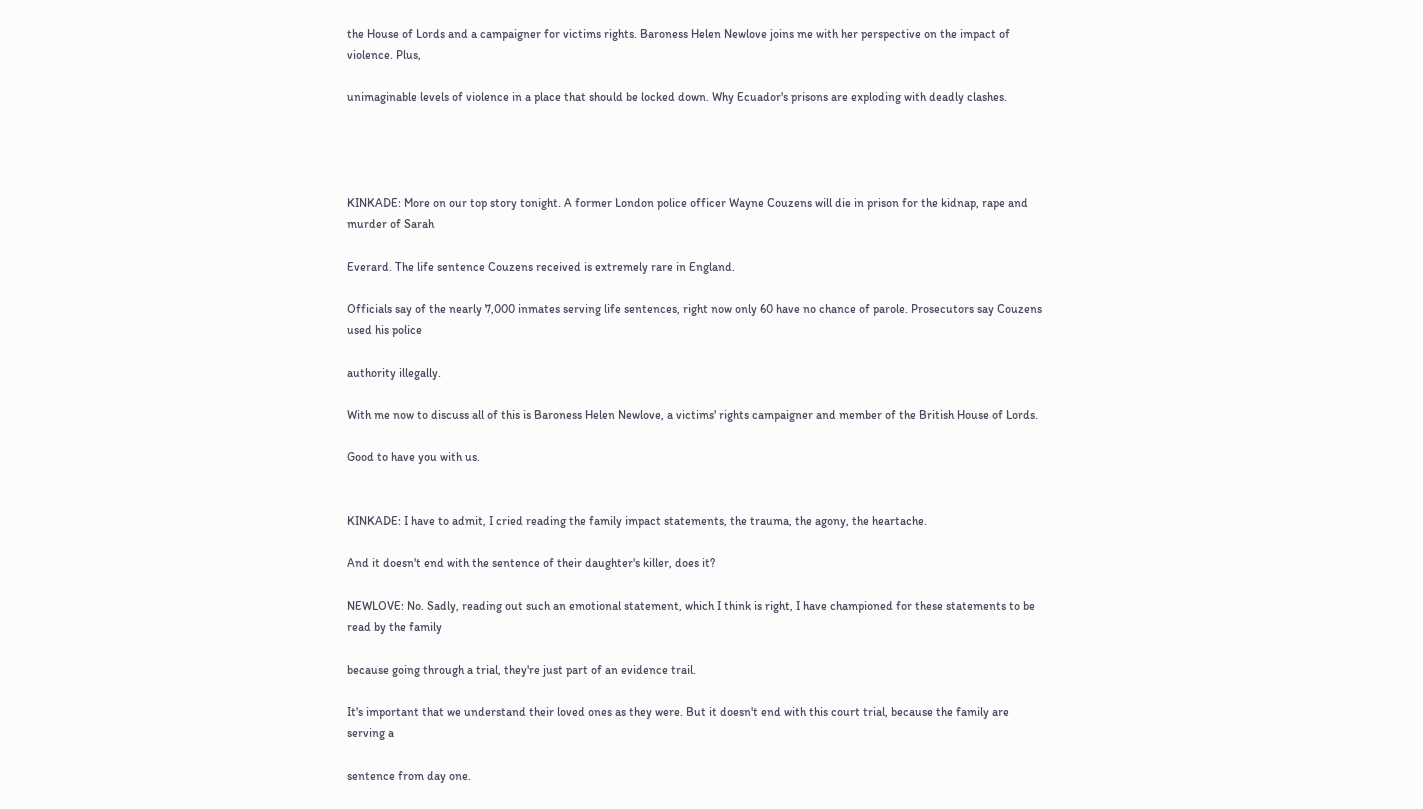the House of Lords and a campaigner for victims rights. Baroness Helen Newlove joins me with her perspective on the impact of violence. Plus,

unimaginable levels of violence in a place that should be locked down. Why Ecuador's prisons are exploding with deadly clashes.




KINKADE: More on our top story tonight. A former London police officer Wayne Couzens will die in prison for the kidnap, rape and murder of Sarah

Everard. The life sentence Couzens received is extremely rare in England.

Officials say of the nearly 7,000 inmates serving life sentences, right now only 60 have no chance of parole. Prosecutors say Couzens used his police

authority illegally.

With me now to discuss all of this is Baroness Helen Newlove, a victims' rights campaigner and member of the British House of Lords.

Good to have you with us.


KINKADE: I have to admit, I cried reading the family impact statements, the trauma, the agony, the heartache.

And it doesn't end with the sentence of their daughter's killer, does it?

NEWLOVE: No. Sadly, reading out such an emotional statement, which I think is right, I have championed for these statements to be read by the family

because going through a trial, they're just part of an evidence trail.

It's important that we understand their loved ones as they were. But it doesn't end with this court trial, because the family are serving a

sentence from day one.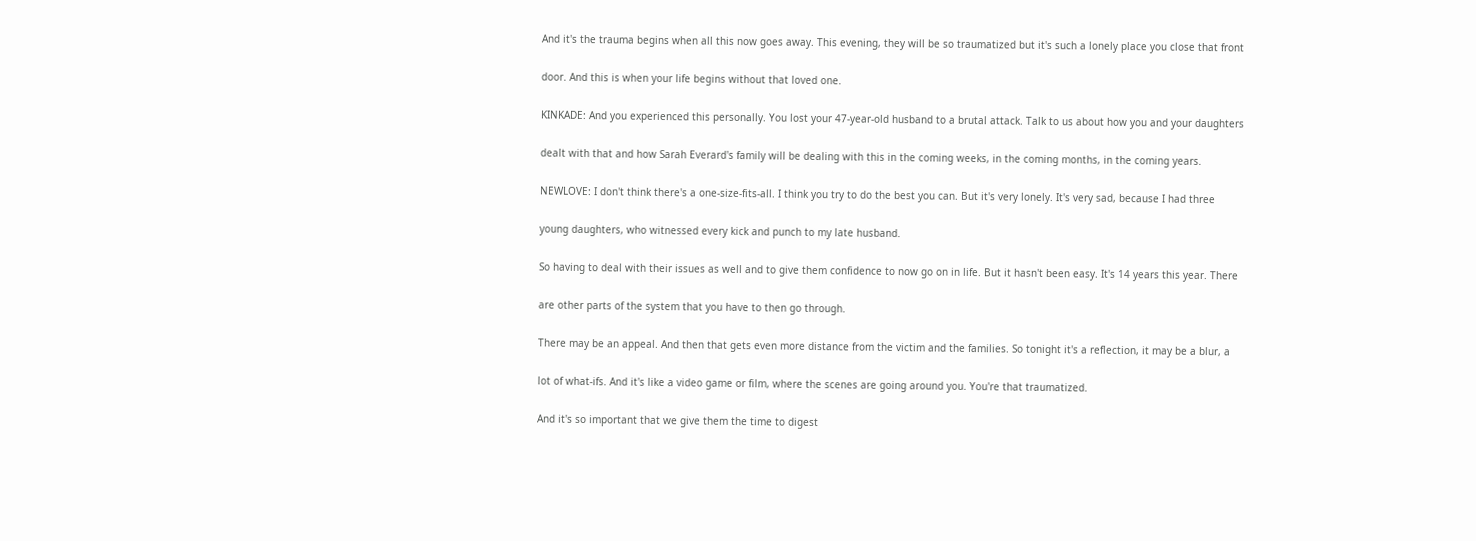And it's the trauma begins when all this now goes away. This evening, they will be so traumatized but it's such a lonely place you close that front

door. And this is when your life begins without that loved one.

KINKADE: And you experienced this personally. You lost your 47-year-old husband to a brutal attack. Talk to us about how you and your daughters

dealt with that and how Sarah Everard's family will be dealing with this in the coming weeks, in the coming months, in the coming years.

NEWLOVE: I don't think there's a one-size-fits-all. I think you try to do the best you can. But it's very lonely. It's very sad, because I had three

young daughters, who witnessed every kick and punch to my late husband.

So having to deal with their issues as well and to give them confidence to now go on in life. But it hasn't been easy. It's 14 years this year. There

are other parts of the system that you have to then go through.

There may be an appeal. And then that gets even more distance from the victim and the families. So tonight it's a reflection, it may be a blur, a

lot of what-ifs. And it's like a video game or film, where the scenes are going around you. You're that traumatized.

And it's so important that we give them the time to digest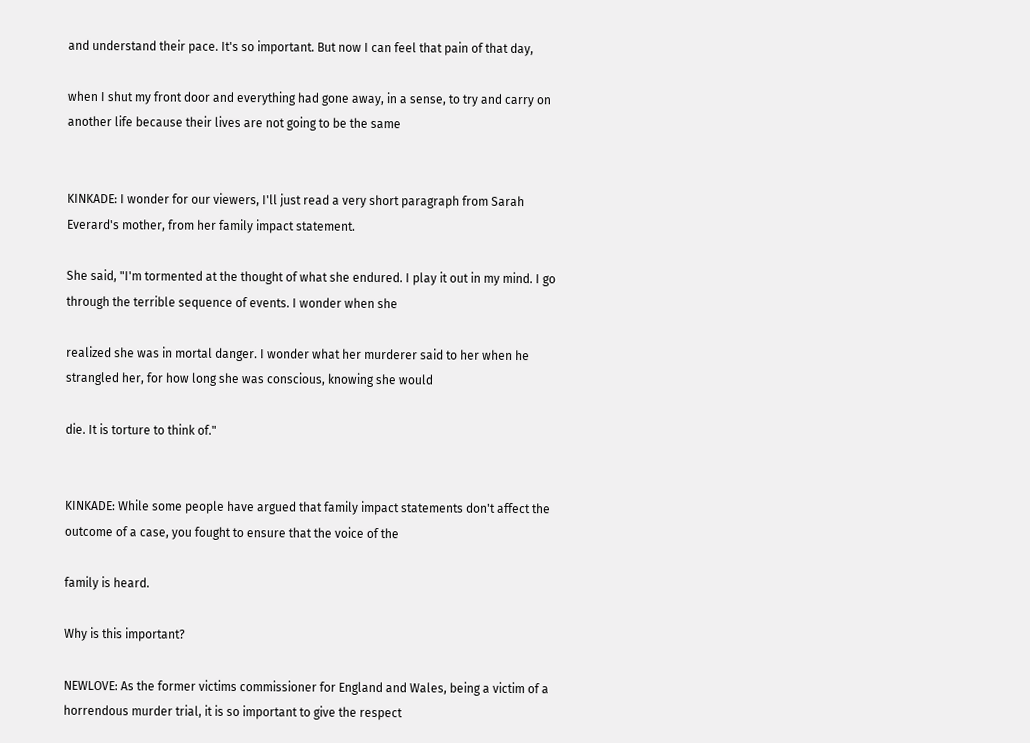and understand their pace. It's so important. But now I can feel that pain of that day,

when I shut my front door and everything had gone away, in a sense, to try and carry on another life because their lives are not going to be the same


KINKADE: I wonder for our viewers, I'll just read a very short paragraph from Sarah Everard's mother, from her family impact statement.

She said, "I'm tormented at the thought of what she endured. I play it out in my mind. I go through the terrible sequence of events. I wonder when she

realized she was in mortal danger. I wonder what her murderer said to her when he strangled her, for how long she was conscious, knowing she would

die. It is torture to think of."


KINKADE: While some people have argued that family impact statements don't affect the outcome of a case, you fought to ensure that the voice of the

family is heard.

Why is this important?

NEWLOVE: As the former victims commissioner for England and Wales, being a victim of a horrendous murder trial, it is so important to give the respect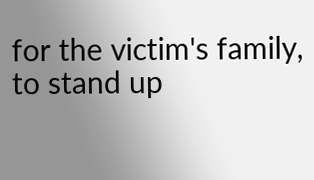for the victim's family, to stand up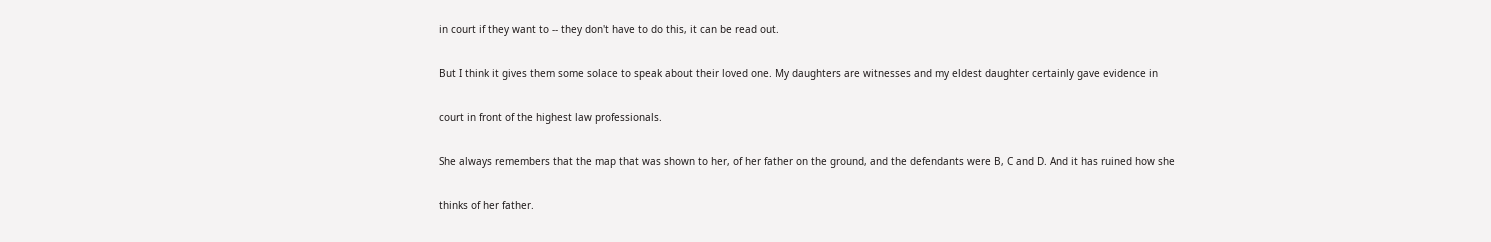in court if they want to -- they don't have to do this, it can be read out.

But I think it gives them some solace to speak about their loved one. My daughters are witnesses and my eldest daughter certainly gave evidence in

court in front of the highest law professionals.

She always remembers that the map that was shown to her, of her father on the ground, and the defendants were B, C and D. And it has ruined how she

thinks of her father.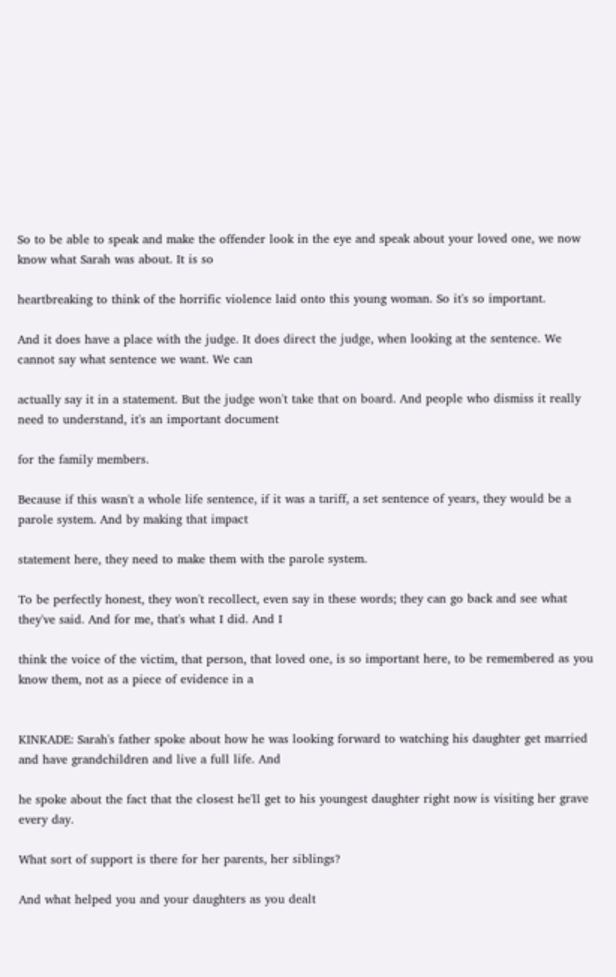So to be able to speak and make the offender look in the eye and speak about your loved one, we now know what Sarah was about. It is so

heartbreaking to think of the horrific violence laid onto this young woman. So it's so important.

And it does have a place with the judge. It does direct the judge, when looking at the sentence. We cannot say what sentence we want. We can

actually say it in a statement. But the judge won't take that on board. And people who dismiss it really need to understand, it's an important document

for the family members.

Because if this wasn't a whole life sentence, if it was a tariff, a set sentence of years, they would be a parole system. And by making that impact

statement here, they need to make them with the parole system.

To be perfectly honest, they won't recollect, even say in these words; they can go back and see what they've said. And for me, that's what I did. And I

think the voice of the victim, that person, that loved one, is so important here, to be remembered as you know them, not as a piece of evidence in a


KINKADE: Sarah's father spoke about how he was looking forward to watching his daughter get married and have grandchildren and live a full life. And

he spoke about the fact that the closest he'll get to his youngest daughter right now is visiting her grave every day.

What sort of support is there for her parents, her siblings?

And what helped you and your daughters as you dealt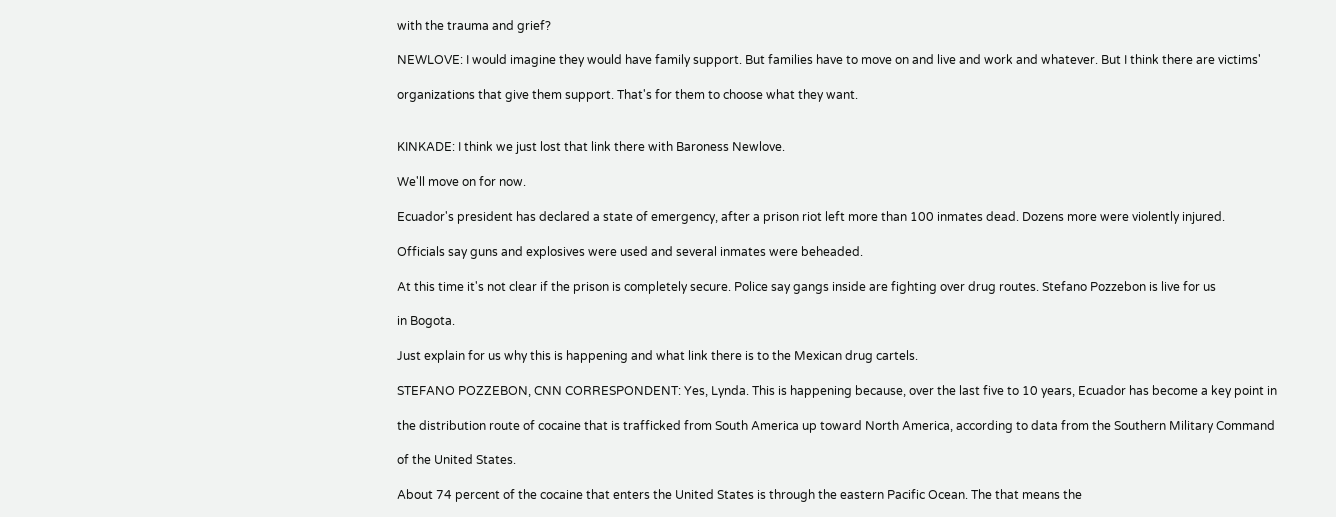with the trauma and grief?

NEWLOVE: I would imagine they would have family support. But families have to move on and live and work and whatever. But I think there are victims'

organizations that give them support. That's for them to choose what they want.


KINKADE: I think we just lost that link there with Baroness Newlove.

We'll move on for now.

Ecuador's president has declared a state of emergency, after a prison riot left more than 100 inmates dead. Dozens more were violently injured.

Officials say guns and explosives were used and several inmates were beheaded.

At this time it's not clear if the prison is completely secure. Police say gangs inside are fighting over drug routes. Stefano Pozzebon is live for us

in Bogota.

Just explain for us why this is happening and what link there is to the Mexican drug cartels.

STEFANO POZZEBON, CNN CORRESPONDENT: Yes, Lynda. This is happening because, over the last five to 10 years, Ecuador has become a key point in

the distribution route of cocaine that is trafficked from South America up toward North America, according to data from the Southern Military Command

of the United States.

About 74 percent of the cocaine that enters the United States is through the eastern Pacific Ocean. The that means the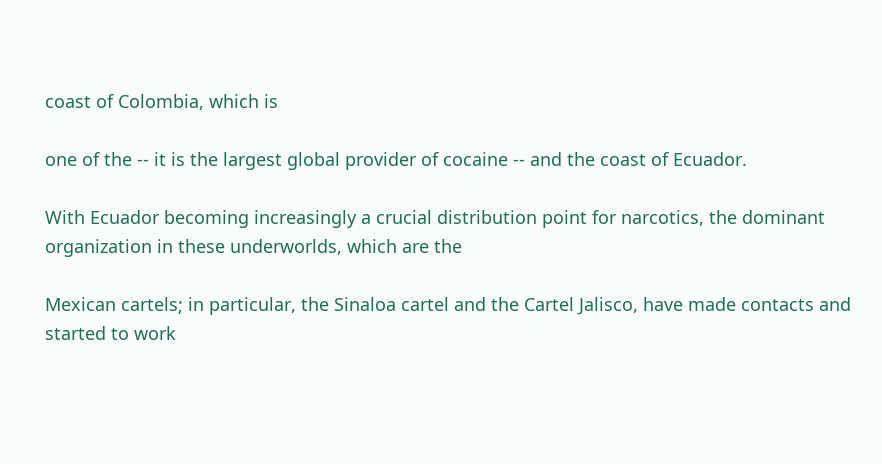coast of Colombia, which is

one of the -- it is the largest global provider of cocaine -- and the coast of Ecuador.

With Ecuador becoming increasingly a crucial distribution point for narcotics, the dominant organization in these underworlds, which are the

Mexican cartels; in particular, the Sinaloa cartel and the Cartel Jalisco, have made contacts and started to work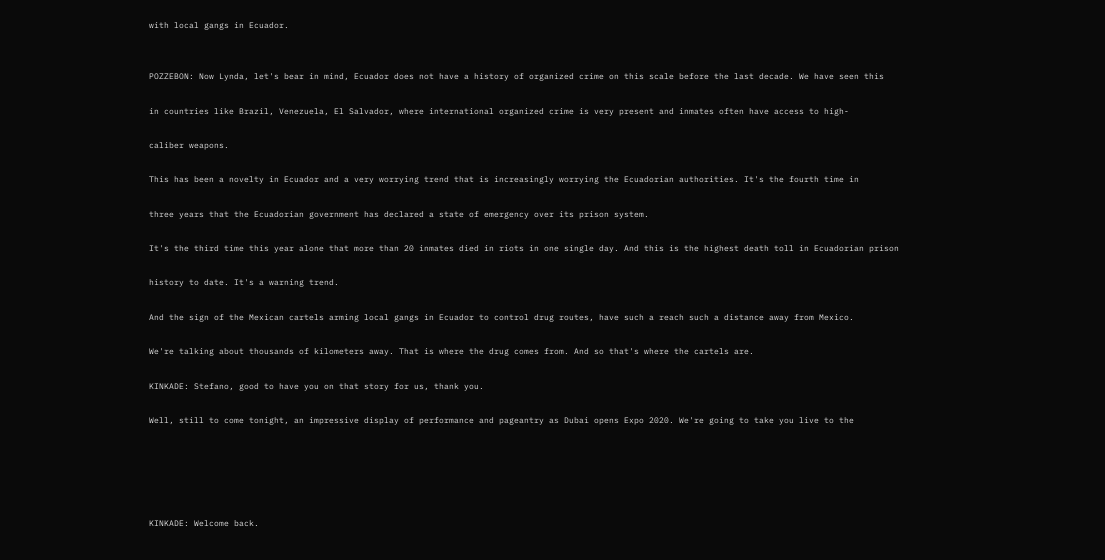with local gangs in Ecuador.


POZZEBON: Now Lynda, let's bear in mind, Ecuador does not have a history of organized crime on this scale before the last decade. We have seen this

in countries like Brazil, Venezuela, El Salvador, where international organized crime is very present and inmates often have access to high-

caliber weapons.

This has been a novelty in Ecuador and a very worrying trend that is increasingly worrying the Ecuadorian authorities. It's the fourth time in

three years that the Ecuadorian government has declared a state of emergency over its prison system.

It's the third time this year alone that more than 20 inmates died in riots in one single day. And this is the highest death toll in Ecuadorian prison

history to date. It's a warning trend.

And the sign of the Mexican cartels arming local gangs in Ecuador to control drug routes, have such a reach such a distance away from Mexico.

We're talking about thousands of kilometers away. That is where the drug comes from. And so that's where the cartels are.

KINKADE: Stefano, good to have you on that story for us, thank you.

Well, still to come tonight, an impressive display of performance and pageantry as Dubai opens Expo 2020. We're going to take you live to the





KINKADE: Welcome back.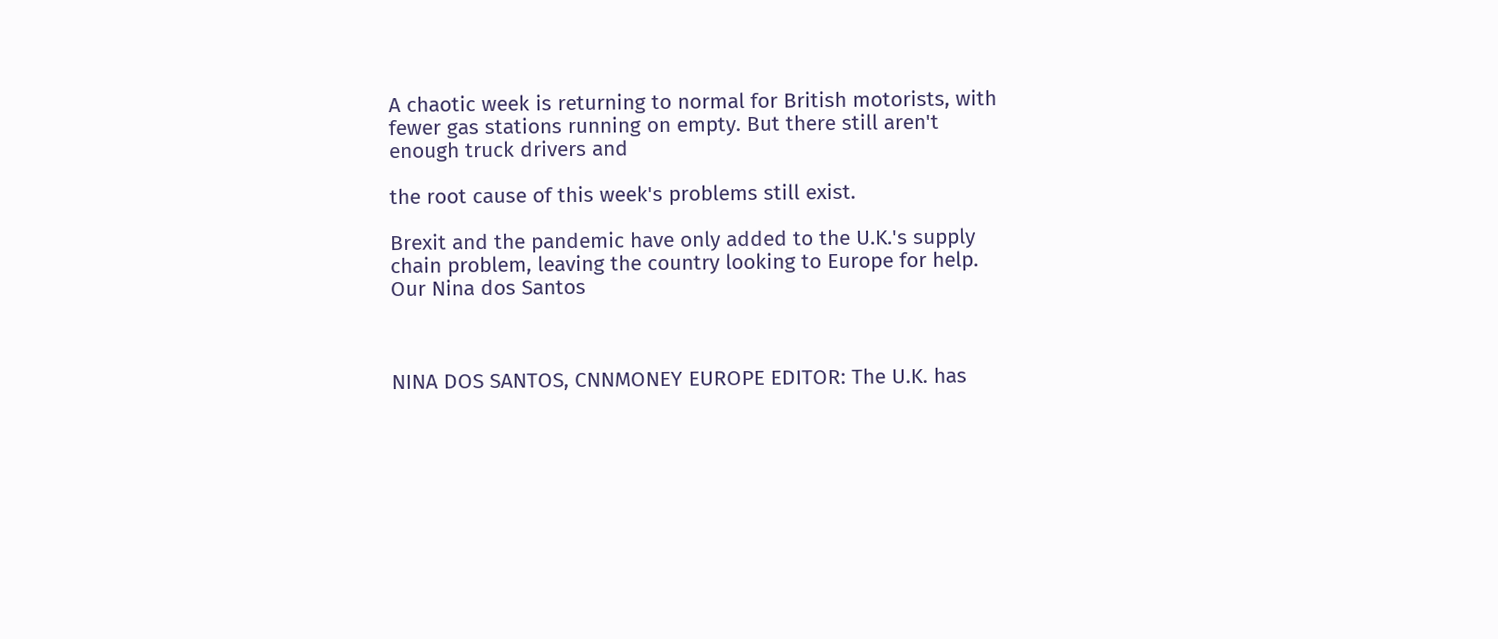A chaotic week is returning to normal for British motorists, with fewer gas stations running on empty. But there still aren't enough truck drivers and

the root cause of this week's problems still exist.

Brexit and the pandemic have only added to the U.K.'s supply chain problem, leaving the country looking to Europe for help. Our Nina dos Santos



NINA DOS SANTOS, CNNMONEY EUROPE EDITOR: The U.K. has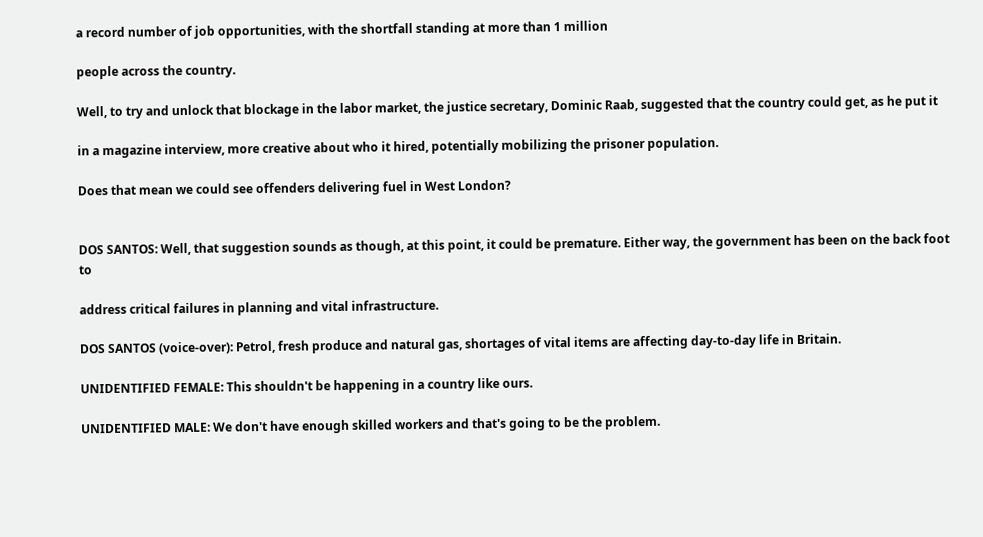a record number of job opportunities, with the shortfall standing at more than 1 million

people across the country.

Well, to try and unlock that blockage in the labor market, the justice secretary, Dominic Raab, suggested that the country could get, as he put it

in a magazine interview, more creative about who it hired, potentially mobilizing the prisoner population.

Does that mean we could see offenders delivering fuel in West London?


DOS SANTOS: Well, that suggestion sounds as though, at this point, it could be premature. Either way, the government has been on the back foot to

address critical failures in planning and vital infrastructure.

DOS SANTOS (voice-over): Petrol, fresh produce and natural gas, shortages of vital items are affecting day-to-day life in Britain.

UNIDENTIFIED FEMALE: This shouldn't be happening in a country like ours.

UNIDENTIFIED MALE: We don't have enough skilled workers and that's going to be the problem.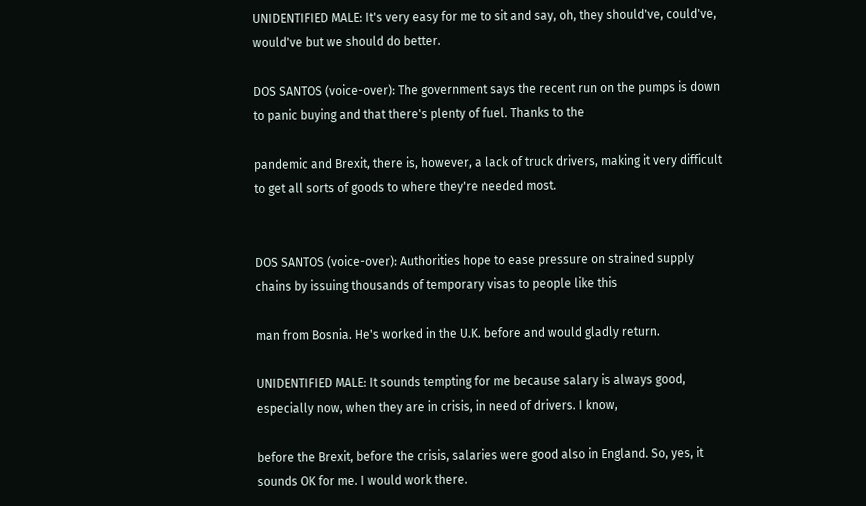UNIDENTIFIED MALE: It's very easy for me to sit and say, oh, they should've, could've, would've but we should do better.

DOS SANTOS (voice-over): The government says the recent run on the pumps is down to panic buying and that there's plenty of fuel. Thanks to the

pandemic and Brexit, there is, however, a lack of truck drivers, making it very difficult to get all sorts of goods to where they're needed most.


DOS SANTOS (voice-over): Authorities hope to ease pressure on strained supply chains by issuing thousands of temporary visas to people like this

man from Bosnia. He's worked in the U.K. before and would gladly return.

UNIDENTIFIED MALE: It sounds tempting for me because salary is always good, especially now, when they are in crisis, in need of drivers. I know,

before the Brexit, before the crisis, salaries were good also in England. So, yes, it sounds OK for me. I would work there.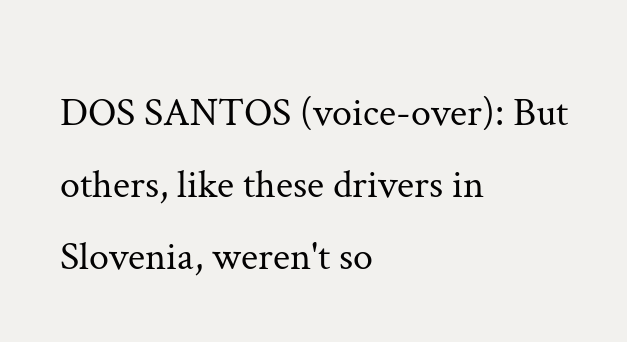DOS SANTOS (voice-over): But others, like these drivers in Slovenia, weren't so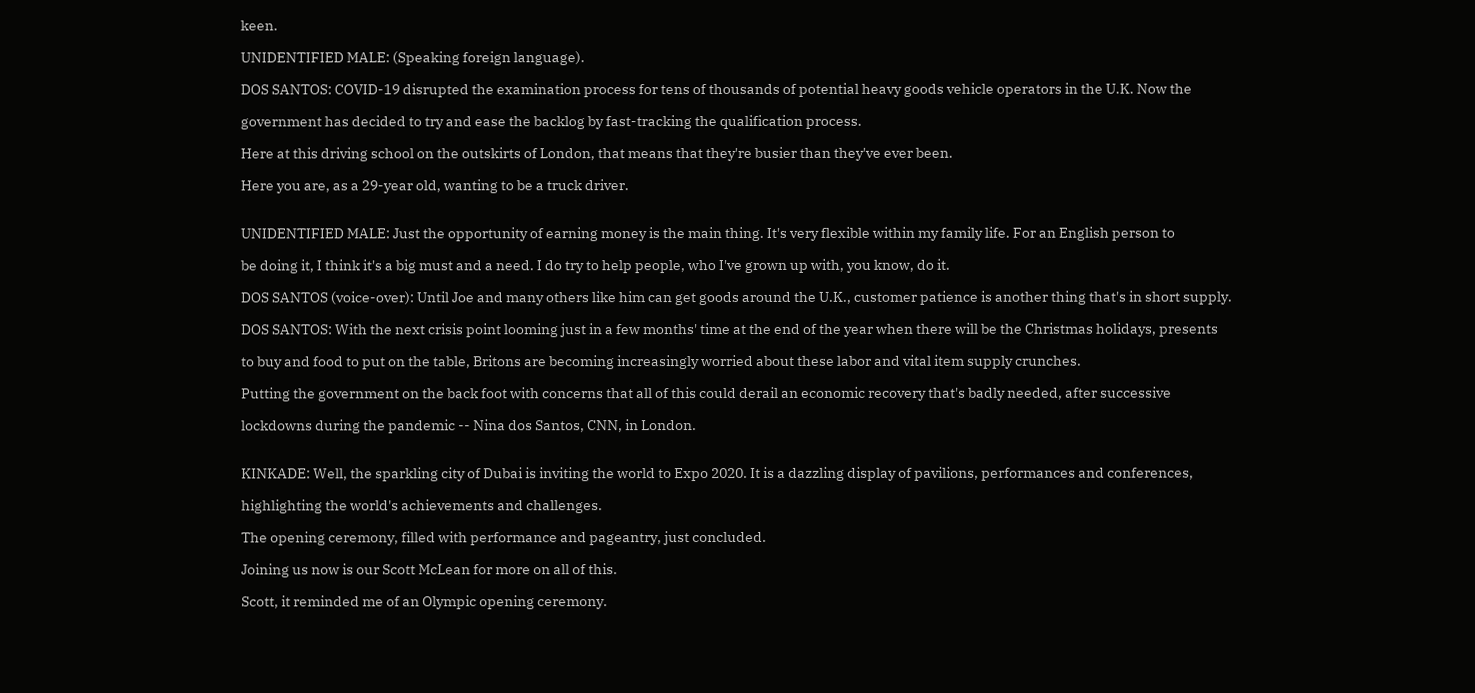keen.

UNIDENTIFIED MALE: (Speaking foreign language).

DOS SANTOS: COVID-19 disrupted the examination process for tens of thousands of potential heavy goods vehicle operators in the U.K. Now the

government has decided to try and ease the backlog by fast-tracking the qualification process.

Here at this driving school on the outskirts of London, that means that they're busier than they've ever been.

Here you are, as a 29-year old, wanting to be a truck driver.


UNIDENTIFIED MALE: Just the opportunity of earning money is the main thing. It's very flexible within my family life. For an English person to

be doing it, I think it's a big must and a need. I do try to help people, who I've grown up with, you know, do it.

DOS SANTOS (voice-over): Until Joe and many others like him can get goods around the U.K., customer patience is another thing that's in short supply.

DOS SANTOS: With the next crisis point looming just in a few months' time at the end of the year when there will be the Christmas holidays, presents

to buy and food to put on the table, Britons are becoming increasingly worried about these labor and vital item supply crunches.

Putting the government on the back foot with concerns that all of this could derail an economic recovery that's badly needed, after successive

lockdowns during the pandemic -- Nina dos Santos, CNN, in London.


KINKADE: Well, the sparkling city of Dubai is inviting the world to Expo 2020. It is a dazzling display of pavilions, performances and conferences,

highlighting the world's achievements and challenges.

The opening ceremony, filled with performance and pageantry, just concluded.

Joining us now is our Scott McLean for more on all of this.

Scott, it reminded me of an Olympic opening ceremony.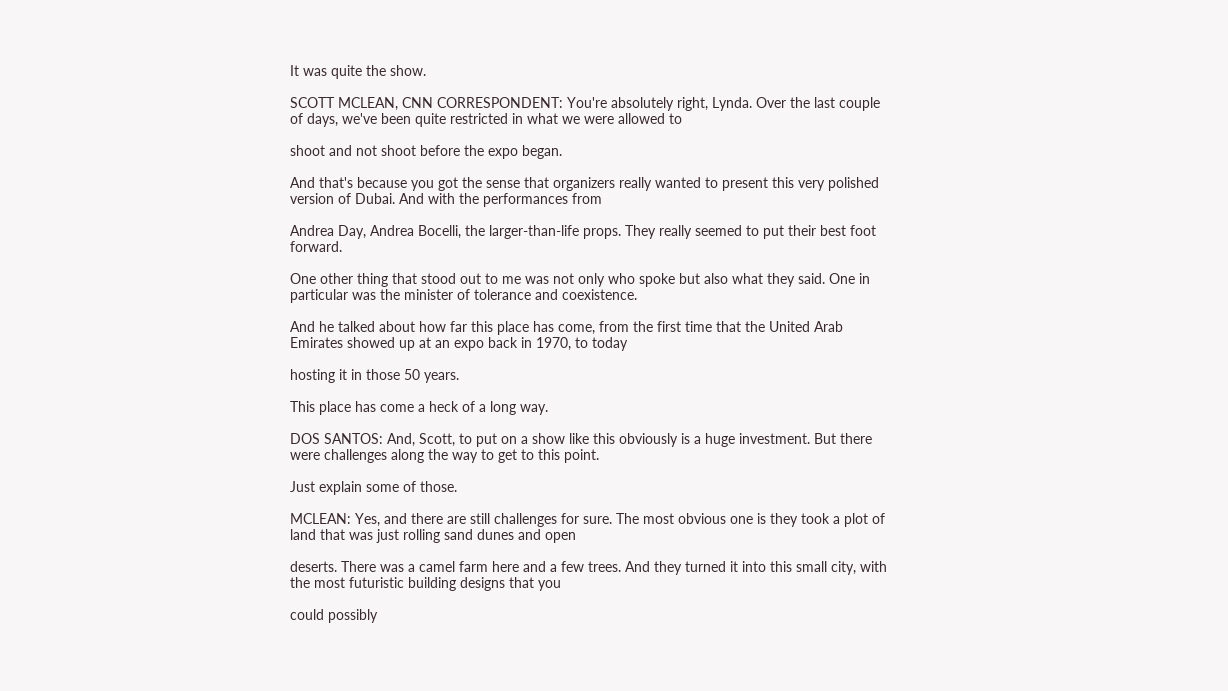It was quite the show.

SCOTT MCLEAN, CNN CORRESPONDENT: You're absolutely right, Lynda. Over the last couple of days, we've been quite restricted in what we were allowed to

shoot and not shoot before the expo began.

And that's because you got the sense that organizers really wanted to present this very polished version of Dubai. And with the performances from

Andrea Day, Andrea Bocelli, the larger-than-life props. They really seemed to put their best foot forward.

One other thing that stood out to me was not only who spoke but also what they said. One in particular was the minister of tolerance and coexistence.

And he talked about how far this place has come, from the first time that the United Arab Emirates showed up at an expo back in 1970, to today

hosting it in those 50 years.

This place has come a heck of a long way.

DOS SANTOS: And, Scott, to put on a show like this obviously is a huge investment. But there were challenges along the way to get to this point.

Just explain some of those.

MCLEAN: Yes, and there are still challenges for sure. The most obvious one is they took a plot of land that was just rolling sand dunes and open

deserts. There was a camel farm here and a few trees. And they turned it into this small city, with the most futuristic building designs that you

could possibly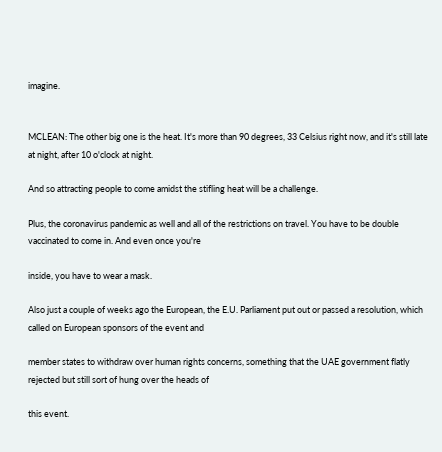imagine.


MCLEAN: The other big one is the heat. It's more than 90 degrees, 33 Celsius right now, and it's still late at night, after 10 o'clock at night.

And so attracting people to come amidst the stifling heat will be a challenge.

Plus, the coronavirus pandemic as well and all of the restrictions on travel. You have to be double vaccinated to come in. And even once you're

inside, you have to wear a mask.

Also just a couple of weeks ago the European, the E.U. Parliament put out or passed a resolution, which called on European sponsors of the event and

member states to withdraw over human rights concerns, something that the UAE government flatly rejected but still sort of hung over the heads of

this event.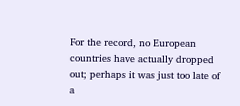For the record, no European countries have actually dropped out; perhaps it was just too late of a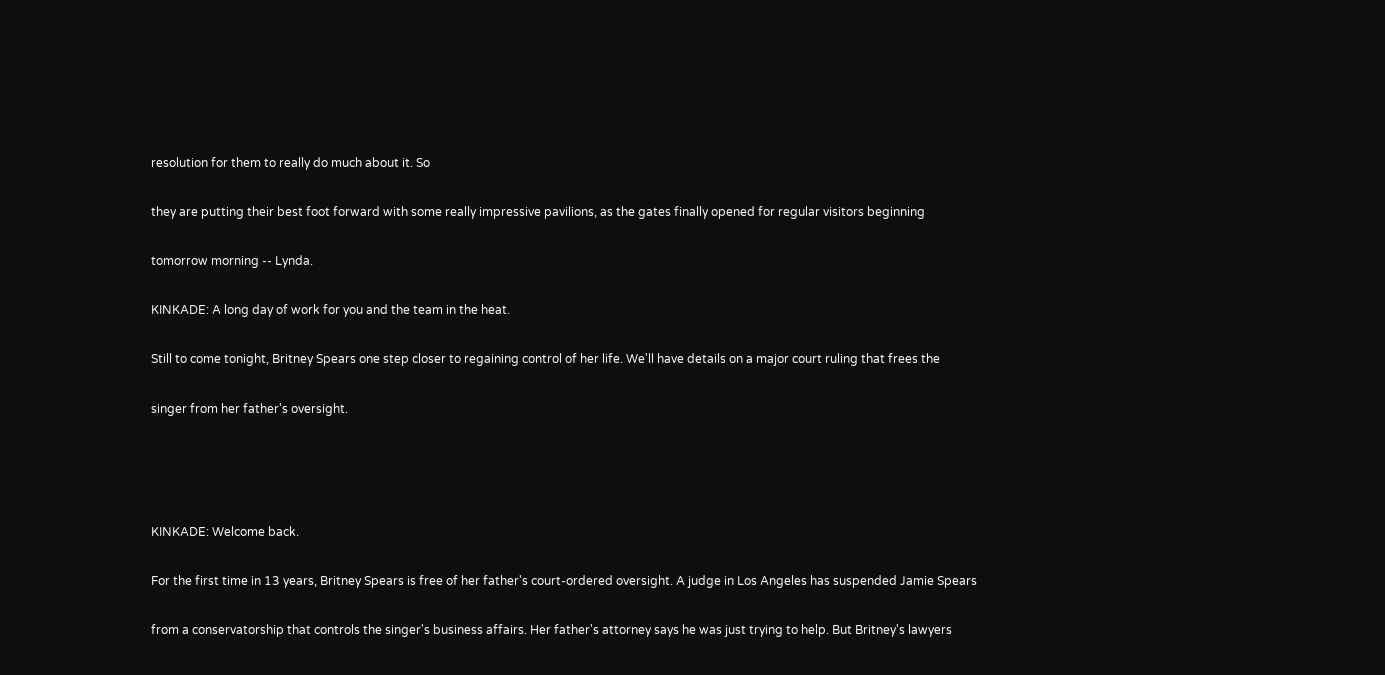resolution for them to really do much about it. So

they are putting their best foot forward with some really impressive pavilions, as the gates finally opened for regular visitors beginning

tomorrow morning -- Lynda.

KINKADE: A long day of work for you and the team in the heat.

Still to come tonight, Britney Spears one step closer to regaining control of her life. We'll have details on a major court ruling that frees the

singer from her father's oversight.




KINKADE: Welcome back.

For the first time in 13 years, Britney Spears is free of her father's court-ordered oversight. A judge in Los Angeles has suspended Jamie Spears

from a conservatorship that controls the singer's business affairs. Her father's attorney says he was just trying to help. But Britney's lawyers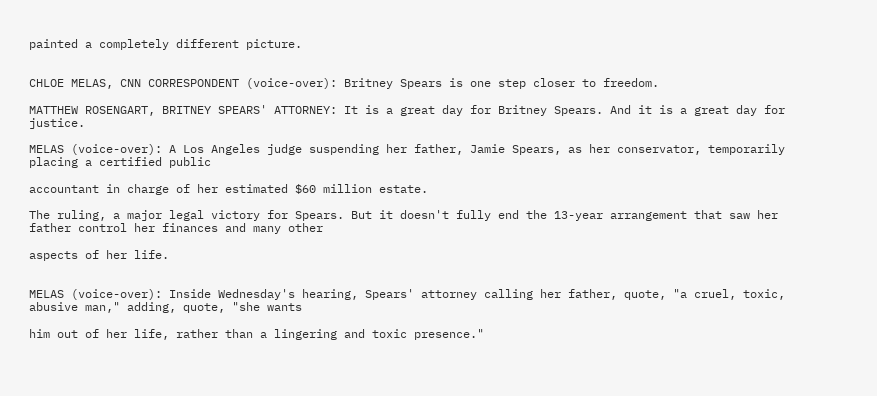painted a completely different picture.


CHLOE MELAS, CNN CORRESPONDENT (voice-over): Britney Spears is one step closer to freedom.

MATTHEW ROSENGART, BRITNEY SPEARS' ATTORNEY: It is a great day for Britney Spears. And it is a great day for justice.

MELAS (voice-over): A Los Angeles judge suspending her father, Jamie Spears, as her conservator, temporarily placing a certified public

accountant in charge of her estimated $60 million estate.

The ruling, a major legal victory for Spears. But it doesn't fully end the 13-year arrangement that saw her father control her finances and many other

aspects of her life.


MELAS (voice-over): Inside Wednesday's hearing, Spears' attorney calling her father, quote, "a cruel, toxic, abusive man," adding, quote, "she wants

him out of her life, rather than a lingering and toxic presence."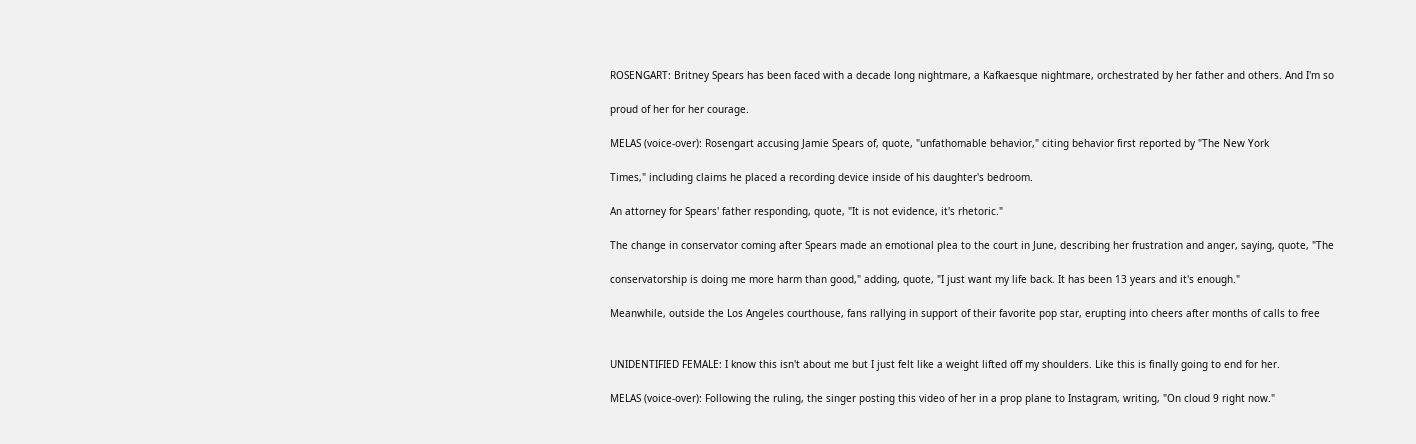ROSENGART: Britney Spears has been faced with a decade long nightmare, a Kafkaesque nightmare, orchestrated by her father and others. And I'm so

proud of her for her courage.

MELAS (voice-over): Rosengart accusing Jamie Spears of, quote, "unfathomable behavior," citing behavior first reported by "The New York

Times," including claims he placed a recording device inside of his daughter's bedroom.

An attorney for Spears' father responding, quote, "It is not evidence, it's rhetoric."

The change in conservator coming after Spears made an emotional plea to the court in June, describing her frustration and anger, saying, quote, "The

conservatorship is doing me more harm than good," adding, quote, "I just want my life back. It has been 13 years and it's enough."

Meanwhile, outside the Los Angeles courthouse, fans rallying in support of their favorite pop star, erupting into cheers after months of calls to free


UNIDENTIFIED FEMALE: I know this isn't about me but I just felt like a weight lifted off my shoulders. Like this is finally going to end for her.

MELAS (voice-over): Following the ruling, the singer posting this video of her in a prop plane to Instagram, writing, "On cloud 9 right now."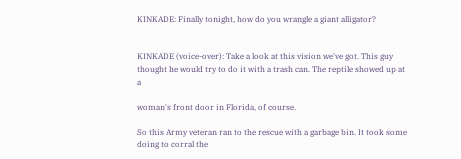KINKADE: Finally tonight, how do you wrangle a giant alligator?


KINKADE (voice-over): Take a look at this vision we've got. This guy thought he would try to do it with a trash can. The reptile showed up at a

woman's front door in Florida, of course.

So this Army veteran ran to the rescue with a garbage bin. It took some doing to corral the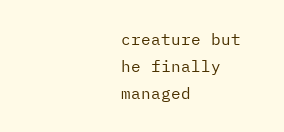creature but he finally managed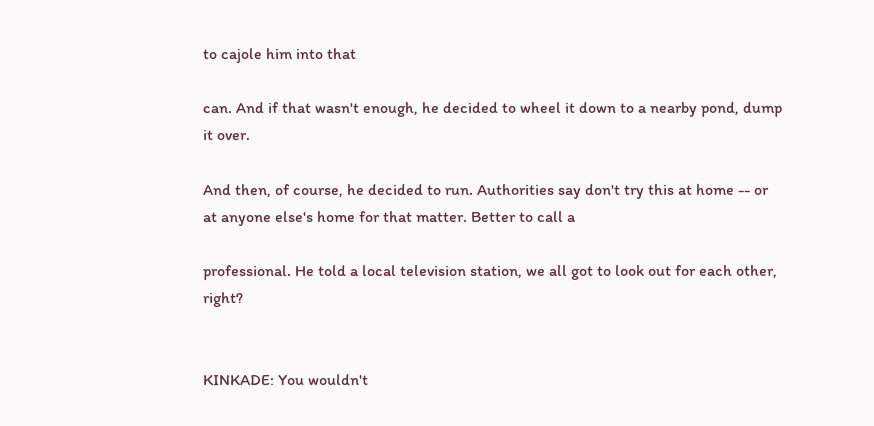to cajole him into that

can. And if that wasn't enough, he decided to wheel it down to a nearby pond, dump it over.

And then, of course, he decided to run. Authorities say don't try this at home -- or at anyone else's home for that matter. Better to call a

professional. He told a local television station, we all got to look out for each other, right?


KINKADE: You wouldn't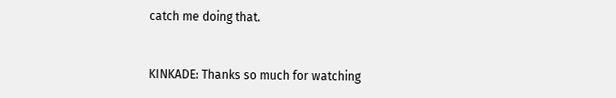catch me doing that.


KINKADE: Thanks so much for watching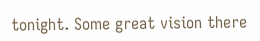tonight. Some great vision there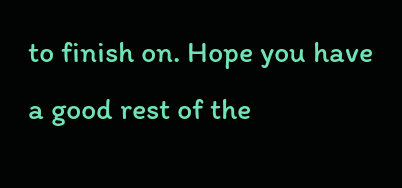to finish on. Hope you have a good rest of the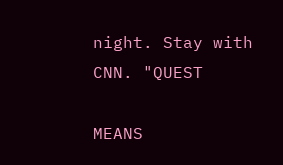night. Stay with CNN. "QUEST

MEANS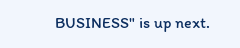BUSINESS" is up next.